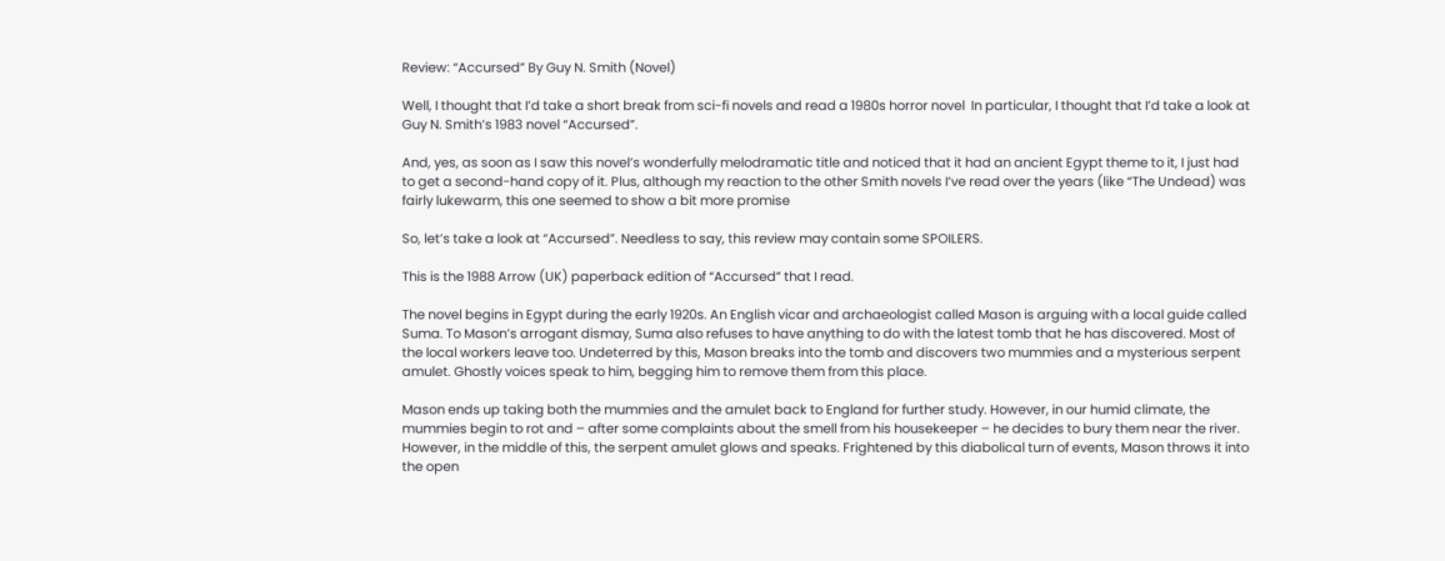Review: “Accursed” By Guy N. Smith (Novel)

Well, I thought that I’d take a short break from sci-fi novels and read a 1980s horror novel  In particular, I thought that I’d take a look at Guy N. Smith’s 1983 novel “Accursed”.

And, yes, as soon as I saw this novel’s wonderfully melodramatic title and noticed that it had an ancient Egypt theme to it, I just had to get a second-hand copy of it. Plus, although my reaction to the other Smith novels I’ve read over the years (like “The Undead) was fairly lukewarm, this one seemed to show a bit more promise

So, let’s take a look at “Accursed”. Needless to say, this review may contain some SPOILERS.

This is the 1988 Arrow (UK) paperback edition of “Accursed” that I read.

The novel begins in Egypt during the early 1920s. An English vicar and archaeologist called Mason is arguing with a local guide called Suma. To Mason’s arrogant dismay, Suma also refuses to have anything to do with the latest tomb that he has discovered. Most of the local workers leave too. Undeterred by this, Mason breaks into the tomb and discovers two mummies and a mysterious serpent amulet. Ghostly voices speak to him, begging him to remove them from this place.

Mason ends up taking both the mummies and the amulet back to England for further study. However, in our humid climate, the mummies begin to rot and – after some complaints about the smell from his housekeeper – he decides to bury them near the river. However, in the middle of this, the serpent amulet glows and speaks. Frightened by this diabolical turn of events, Mason throws it into the open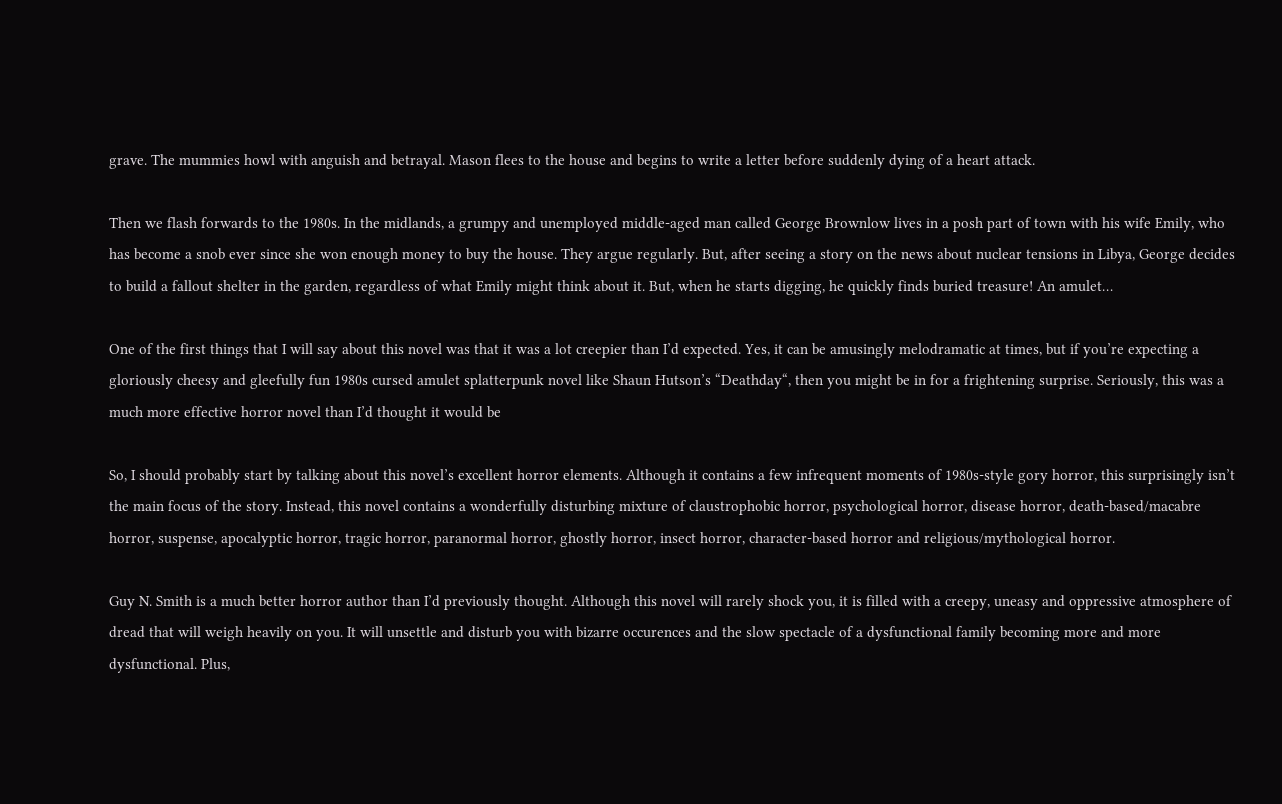grave. The mummies howl with anguish and betrayal. Mason flees to the house and begins to write a letter before suddenly dying of a heart attack.

Then we flash forwards to the 1980s. In the midlands, a grumpy and unemployed middle-aged man called George Brownlow lives in a posh part of town with his wife Emily, who has become a snob ever since she won enough money to buy the house. They argue regularly. But, after seeing a story on the news about nuclear tensions in Libya, George decides to build a fallout shelter in the garden, regardless of what Emily might think about it. But, when he starts digging, he quickly finds buried treasure! An amulet…

One of the first things that I will say about this novel was that it was a lot creepier than I’d expected. Yes, it can be amusingly melodramatic at times, but if you’re expecting a gloriously cheesy and gleefully fun 1980s cursed amulet splatterpunk novel like Shaun Hutson’s “Deathday“, then you might be in for a frightening surprise. Seriously, this was a much more effective horror novel than I’d thought it would be

So, I should probably start by talking about this novel’s excellent horror elements. Although it contains a few infrequent moments of 1980s-style gory horror, this surprisingly isn’t the main focus of the story. Instead, this novel contains a wonderfully disturbing mixture of claustrophobic horror, psychological horror, disease horror, death-based/macabre horror, suspense, apocalyptic horror, tragic horror, paranormal horror, ghostly horror, insect horror, character-based horror and religious/mythological horror.

Guy N. Smith is a much better horror author than I’d previously thought. Although this novel will rarely shock you, it is filled with a creepy, uneasy and oppressive atmosphere of dread that will weigh heavily on you. It will unsettle and disturb you with bizarre occurences and the slow spectacle of a dysfunctional family becoming more and more dysfunctional. Plus,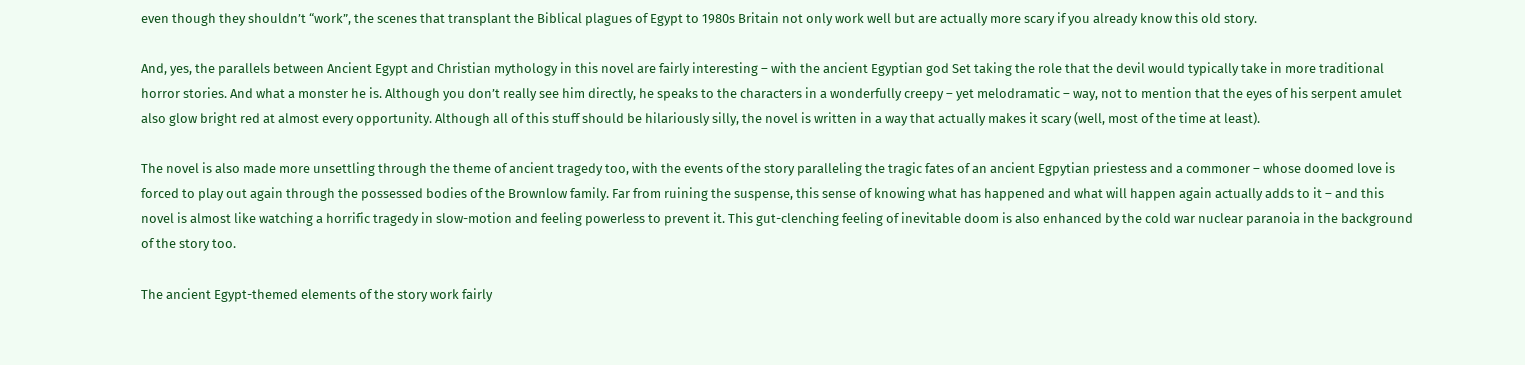even though they shouldn’t “work”, the scenes that transplant the Biblical plagues of Egypt to 1980s Britain not only work well but are actually more scary if you already know this old story.

And, yes, the parallels between Ancient Egypt and Christian mythology in this novel are fairly interesting – with the ancient Egyptian god Set taking the role that the devil would typically take in more traditional horror stories. And what a monster he is. Although you don’t really see him directly, he speaks to the characters in a wonderfully creepy – yet melodramatic – way, not to mention that the eyes of his serpent amulet also glow bright red at almost every opportunity. Although all of this stuff should be hilariously silly, the novel is written in a way that actually makes it scary (well, most of the time at least).

The novel is also made more unsettling through the theme of ancient tragedy too, with the events of the story paralleling the tragic fates of an ancient Egpytian priestess and a commoner – whose doomed love is forced to play out again through the possessed bodies of the Brownlow family. Far from ruining the suspense, this sense of knowing what has happened and what will happen again actually adds to it – and this novel is almost like watching a horrific tragedy in slow-motion and feeling powerless to prevent it. This gut-clenching feeling of inevitable doom is also enhanced by the cold war nuclear paranoia in the background of the story too.

The ancient Egypt-themed elements of the story work fairly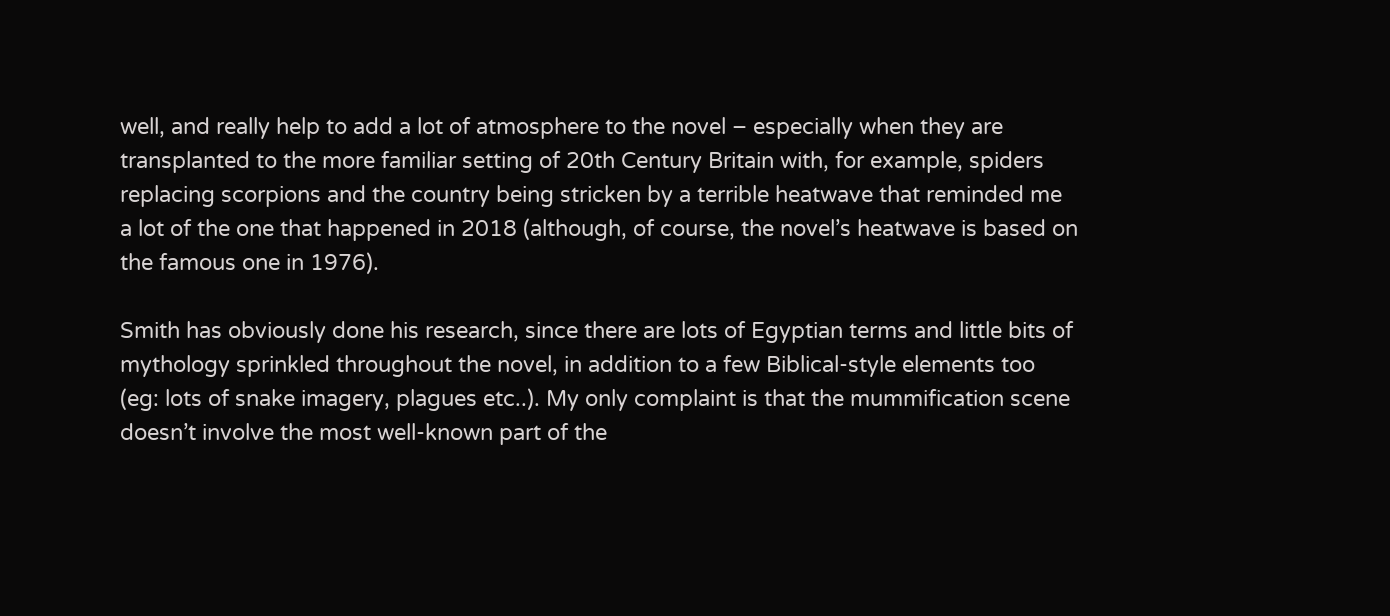well, and really help to add a lot of atmosphere to the novel – especially when they are transplanted to the more familiar setting of 20th Century Britain with, for example, spiders replacing scorpions and the country being stricken by a terrible heatwave that reminded me a lot of the one that happened in 2018 (although, of course, the novel’s heatwave is based on the famous one in 1976).

Smith has obviously done his research, since there are lots of Egyptian terms and little bits of mythology sprinkled throughout the novel, in addition to a few Biblical-style elements too (eg: lots of snake imagery, plagues etc..). My only complaint is that the mummification scene doesn’t involve the most well-known part of the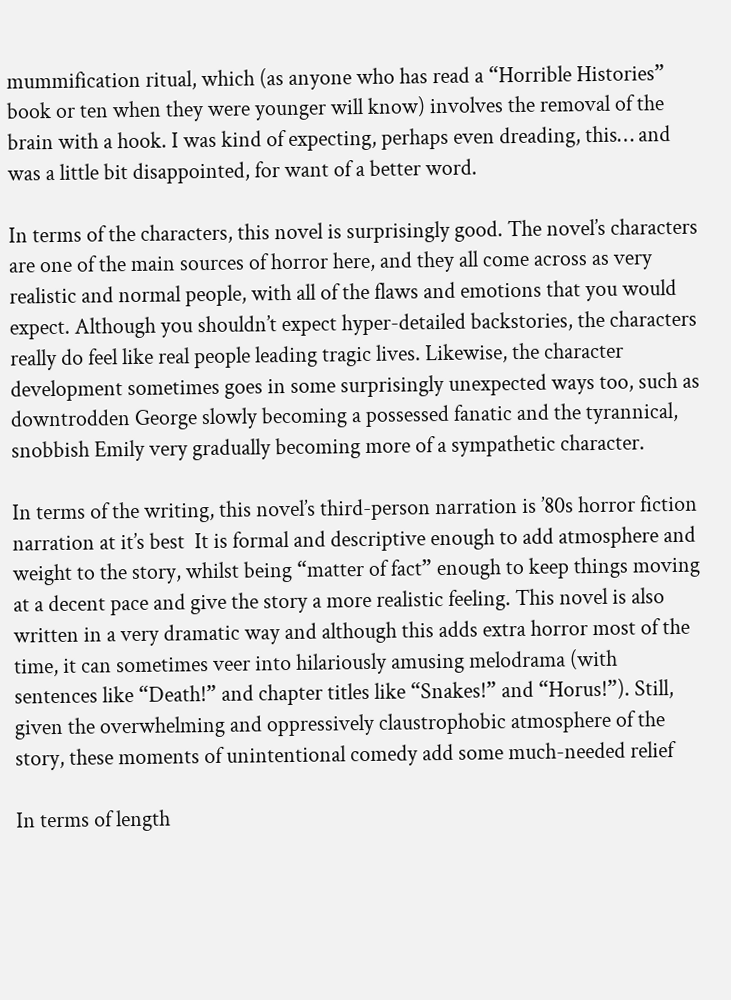mummification ritual, which (as anyone who has read a “Horrible Histories” book or ten when they were younger will know) involves the removal of the brain with a hook. I was kind of expecting, perhaps even dreading, this… and was a little bit disappointed, for want of a better word.

In terms of the characters, this novel is surprisingly good. The novel’s characters are one of the main sources of horror here, and they all come across as very realistic and normal people, with all of the flaws and emotions that you would expect. Although you shouldn’t expect hyper-detailed backstories, the characters really do feel like real people leading tragic lives. Likewise, the character development sometimes goes in some surprisingly unexpected ways too, such as downtrodden George slowly becoming a possessed fanatic and the tyrannical, snobbish Emily very gradually becoming more of a sympathetic character.

In terms of the writing, this novel’s third-person narration is ’80s horror fiction narration at it’s best  It is formal and descriptive enough to add atmosphere and weight to the story, whilst being “matter of fact” enough to keep things moving at a decent pace and give the story a more realistic feeling. This novel is also written in a very dramatic way and although this adds extra horror most of the time, it can sometimes veer into hilariously amusing melodrama (with sentences like “Death!” and chapter titles like “Snakes!” and “Horus!”). Still, given the overwhelming and oppressively claustrophobic atmosphere of the story, these moments of unintentional comedy add some much-needed relief

In terms of length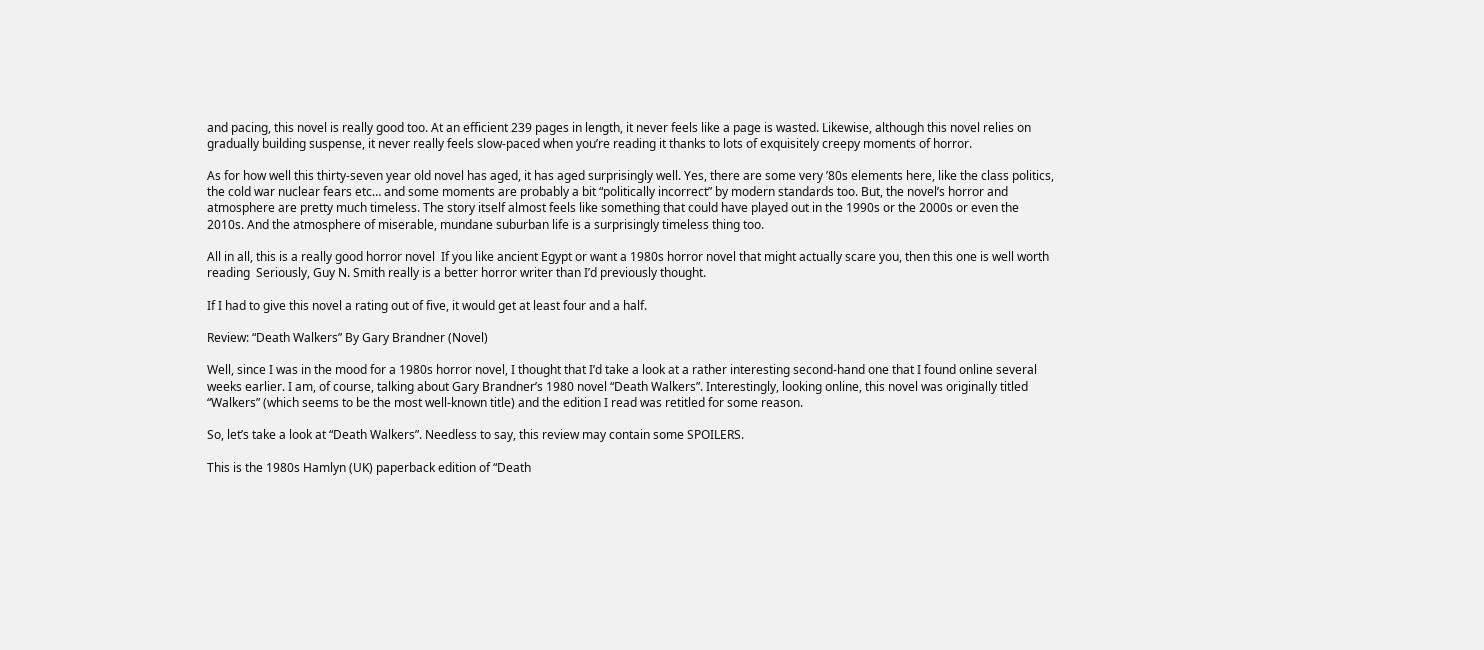and pacing, this novel is really good too. At an efficient 239 pages in length, it never feels like a page is wasted. Likewise, although this novel relies on gradually building suspense, it never really feels slow-paced when you’re reading it thanks to lots of exquisitely creepy moments of horror.

As for how well this thirty-seven year old novel has aged, it has aged surprisingly well. Yes, there are some very ’80s elements here, like the class politics, the cold war nuclear fears etc… and some moments are probably a bit “politically incorrect” by modern standards too. But, the novel’s horror and atmosphere are pretty much timeless. The story itself almost feels like something that could have played out in the 1990s or the 2000s or even the 2010s. And the atmosphere of miserable, mundane suburban life is a surprisingly timeless thing too.

All in all, this is a really good horror novel  If you like ancient Egypt or want a 1980s horror novel that might actually scare you, then this one is well worth reading  Seriously, Guy N. Smith really is a better horror writer than I’d previously thought.

If I had to give this novel a rating out of five, it would get at least four and a half.

Review: “Death Walkers” By Gary Brandner (Novel)

Well, since I was in the mood for a 1980s horror novel, I thought that I’d take a look at a rather interesting second-hand one that I found online several weeks earlier. I am, of course, talking about Gary Brandner’s 1980 novel “Death Walkers”. Interestingly, looking online, this novel was originally titled “Walkers” (which seems to be the most well-known title) and the edition I read was retitled for some reason.

So, let’s take a look at “Death Walkers”. Needless to say, this review may contain some SPOILERS.

This is the 1980s Hamlyn (UK) paperback edition of “Death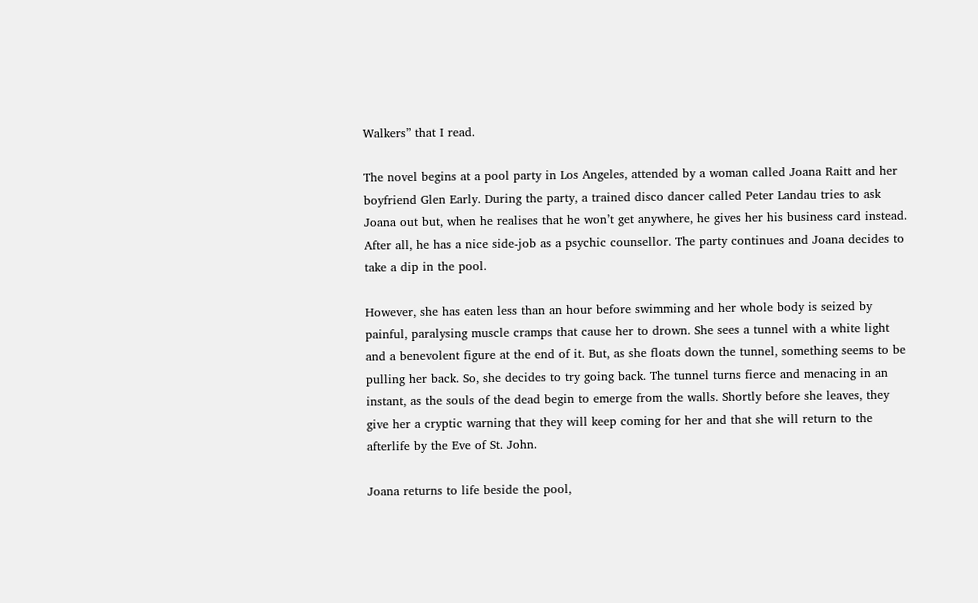Walkers” that I read.

The novel begins at a pool party in Los Angeles, attended by a woman called Joana Raitt and her boyfriend Glen Early. During the party, a trained disco dancer called Peter Landau tries to ask Joana out but, when he realises that he won’t get anywhere, he gives her his business card instead. After all, he has a nice side-job as a psychic counsellor. The party continues and Joana decides to take a dip in the pool.

However, she has eaten less than an hour before swimming and her whole body is seized by painful, paralysing muscle cramps that cause her to drown. She sees a tunnel with a white light and a benevolent figure at the end of it. But, as she floats down the tunnel, something seems to be pulling her back. So, she decides to try going back. The tunnel turns fierce and menacing in an instant, as the souls of the dead begin to emerge from the walls. Shortly before she leaves, they give her a cryptic warning that they will keep coming for her and that she will return to the afterlife by the Eve of St. John.

Joana returns to life beside the pool,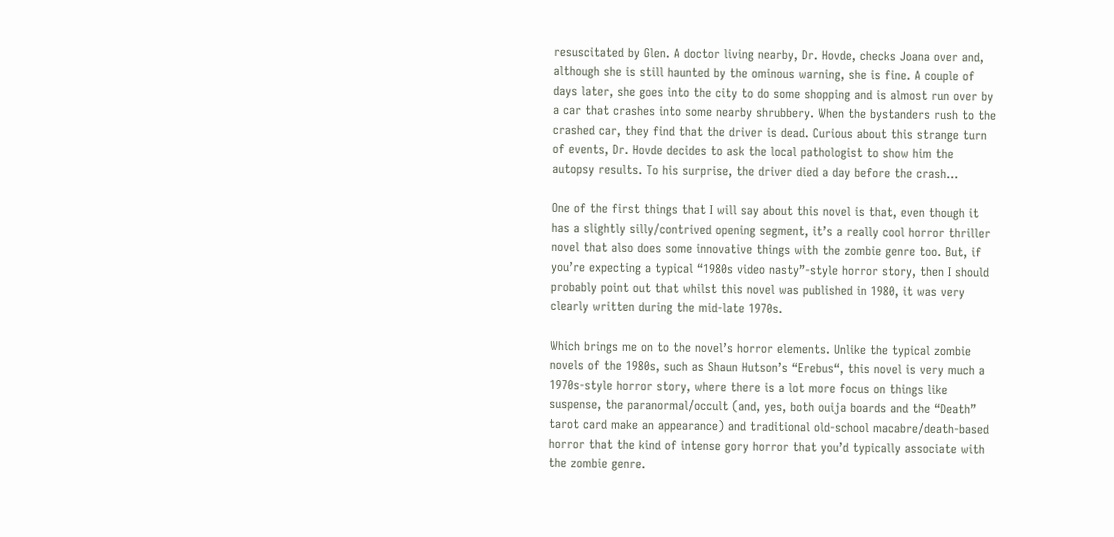resuscitated by Glen. A doctor living nearby, Dr. Hovde, checks Joana over and, although she is still haunted by the ominous warning, she is fine. A couple of days later, she goes into the city to do some shopping and is almost run over by a car that crashes into some nearby shrubbery. When the bystanders rush to the crashed car, they find that the driver is dead. Curious about this strange turn of events, Dr. Hovde decides to ask the local pathologist to show him the autopsy results. To his surprise, the driver died a day before the crash…

One of the first things that I will say about this novel is that, even though it has a slightly silly/contrived opening segment, it’s a really cool horror thriller novel that also does some innovative things with the zombie genre too. But, if you’re expecting a typical “1980s video nasty”-style horror story, then I should probably point out that whilst this novel was published in 1980, it was very clearly written during the mid-late 1970s.

Which brings me on to the novel’s horror elements. Unlike the typical zombie novels of the 1980s, such as Shaun Hutson’s “Erebus“, this novel is very much a 1970s-style horror story, where there is a lot more focus on things like suspense, the paranormal/occult (and, yes, both ouija boards and the “Death” tarot card make an appearance) and traditional old-school macabre/death-based horror that the kind of intense gory horror that you’d typically associate with the zombie genre.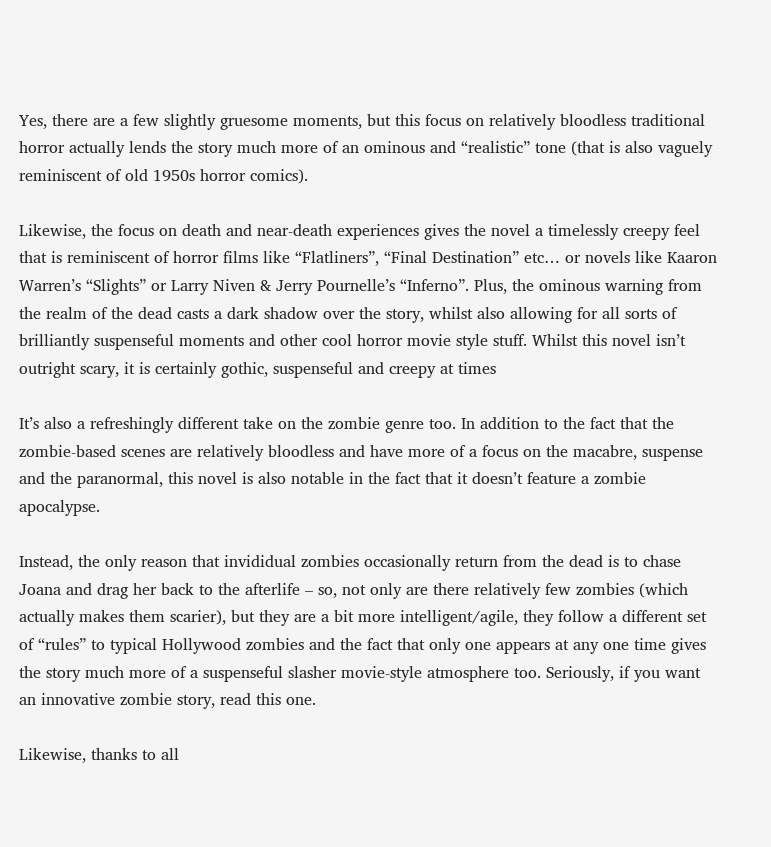Yes, there are a few slightly gruesome moments, but this focus on relatively bloodless traditional horror actually lends the story much more of an ominous and “realistic” tone (that is also vaguely reminiscent of old 1950s horror comics).

Likewise, the focus on death and near-death experiences gives the novel a timelessly creepy feel that is reminiscent of horror films like “Flatliners”, “Final Destination” etc… or novels like Kaaron Warren’s “Slights” or Larry Niven & Jerry Pournelle’s “Inferno”. Plus, the ominous warning from the realm of the dead casts a dark shadow over the story, whilst also allowing for all sorts of brilliantly suspenseful moments and other cool horror movie style stuff. Whilst this novel isn’t outright scary, it is certainly gothic, suspenseful and creepy at times

It’s also a refreshingly different take on the zombie genre too. In addition to the fact that the zombie-based scenes are relatively bloodless and have more of a focus on the macabre, suspense and the paranormal, this novel is also notable in the fact that it doesn’t feature a zombie apocalypse.

Instead, the only reason that invididual zombies occasionally return from the dead is to chase Joana and drag her back to the afterlife – so, not only are there relatively few zombies (which actually makes them scarier), but they are a bit more intelligent/agile, they follow a different set of “rules” to typical Hollywood zombies and the fact that only one appears at any one time gives the story much more of a suspenseful slasher movie-style atmosphere too. Seriously, if you want an innovative zombie story, read this one.

Likewise, thanks to all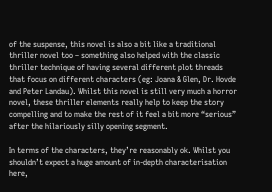of the suspense, this novel is also a bit like a traditional thriller novel too – something also helped with the classic thriller technique of having several different plot threads that focus on different characters (eg: Joana & Glen, Dr. Hovde and Peter Landau). Whilst this novel is still very much a horror novel, these thriller elements really help to keep the story compelling and to make the rest of it feel a bit more “serious” after the hilariously silly opening segment.

In terms of the characters, they’re reasonably ok. Whilst you shouldn’t expect a huge amount of in-depth characterisation here,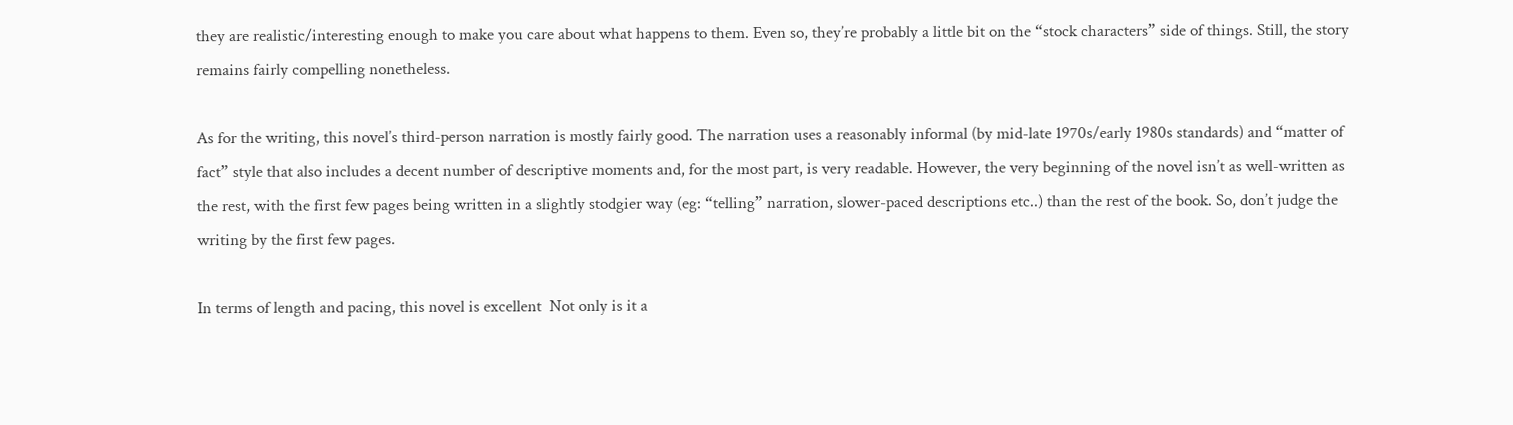they are realistic/interesting enough to make you care about what happens to them. Even so, they’re probably a little bit on the “stock characters” side of things. Still, the story remains fairly compelling nonetheless.

As for the writing, this novel’s third-person narration is mostly fairly good. The narration uses a reasonably informal (by mid-late 1970s/early 1980s standards) and “matter of fact” style that also includes a decent number of descriptive moments and, for the most part, is very readable. However, the very beginning of the novel isn’t as well-written as the rest, with the first few pages being written in a slightly stodgier way (eg: “telling” narration, slower-paced descriptions etc..) than the rest of the book. So, don’t judge the writing by the first few pages.

In terms of length and pacing, this novel is excellent  Not only is it a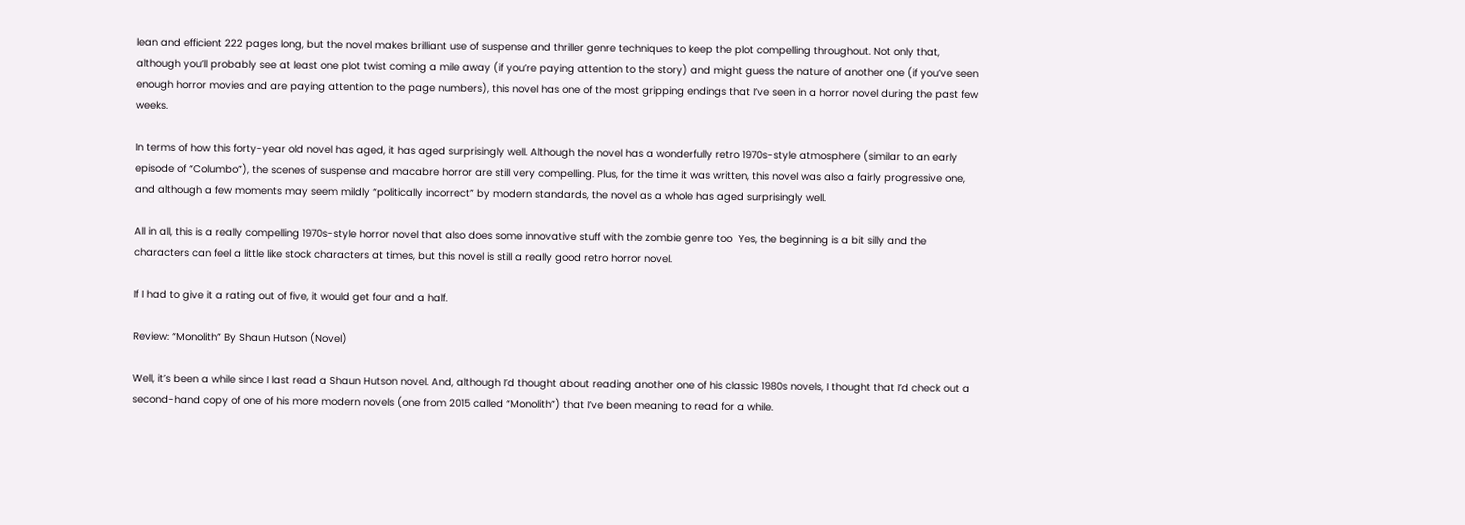lean and efficient 222 pages long, but the novel makes brilliant use of suspense and thriller genre techniques to keep the plot compelling throughout. Not only that, although you’ll probably see at least one plot twist coming a mile away (if you’re paying attention to the story) and might guess the nature of another one (if you’ve seen enough horror movies and are paying attention to the page numbers), this novel has one of the most gripping endings that I’ve seen in a horror novel during the past few weeks.

In terms of how this forty-year old novel has aged, it has aged surprisingly well. Although the novel has a wonderfully retro 1970s-style atmosphere (similar to an early episode of “Columbo”), the scenes of suspense and macabre horror are still very compelling. Plus, for the time it was written, this novel was also a fairly progressive one, and although a few moments may seem mildly “politically incorrect” by modern standards, the novel as a whole has aged surprisingly well.

All in all, this is a really compelling 1970s-style horror novel that also does some innovative stuff with the zombie genre too  Yes, the beginning is a bit silly and the characters can feel a little like stock characters at times, but this novel is still a really good retro horror novel.

If I had to give it a rating out of five, it would get four and a half.

Review: “Monolith” By Shaun Hutson (Novel)

Well, it’s been a while since I last read a Shaun Hutson novel. And, although I’d thought about reading another one of his classic 1980s novels, I thought that I’d check out a second-hand copy of one of his more modern novels (one from 2015 called “Monolith”) that I’ve been meaning to read for a while.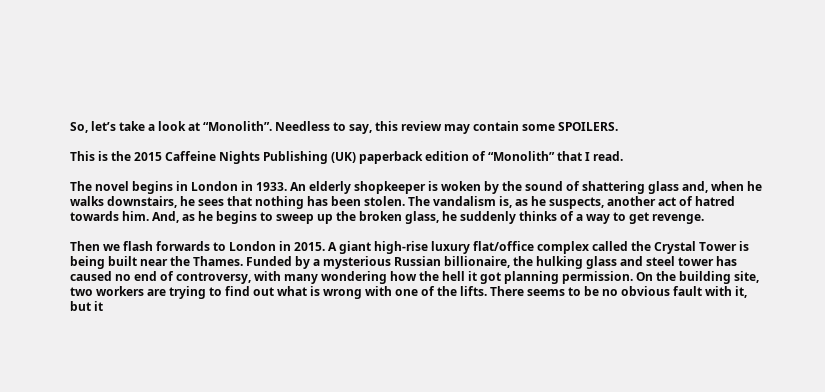So, let’s take a look at “Monolith”. Needless to say, this review may contain some SPOILERS.

This is the 2015 Caffeine Nights Publishing (UK) paperback edition of “Monolith” that I read.

The novel begins in London in 1933. An elderly shopkeeper is woken by the sound of shattering glass and, when he walks downstairs, he sees that nothing has been stolen. The vandalism is, as he suspects, another act of hatred towards him. And, as he begins to sweep up the broken glass, he suddenly thinks of a way to get revenge.

Then we flash forwards to London in 2015. A giant high-rise luxury flat/office complex called the Crystal Tower is being built near the Thames. Funded by a mysterious Russian billionaire, the hulking glass and steel tower has caused no end of controversy, with many wondering how the hell it got planning permission. On the building site, two workers are trying to find out what is wrong with one of the lifts. There seems to be no obvious fault with it, but it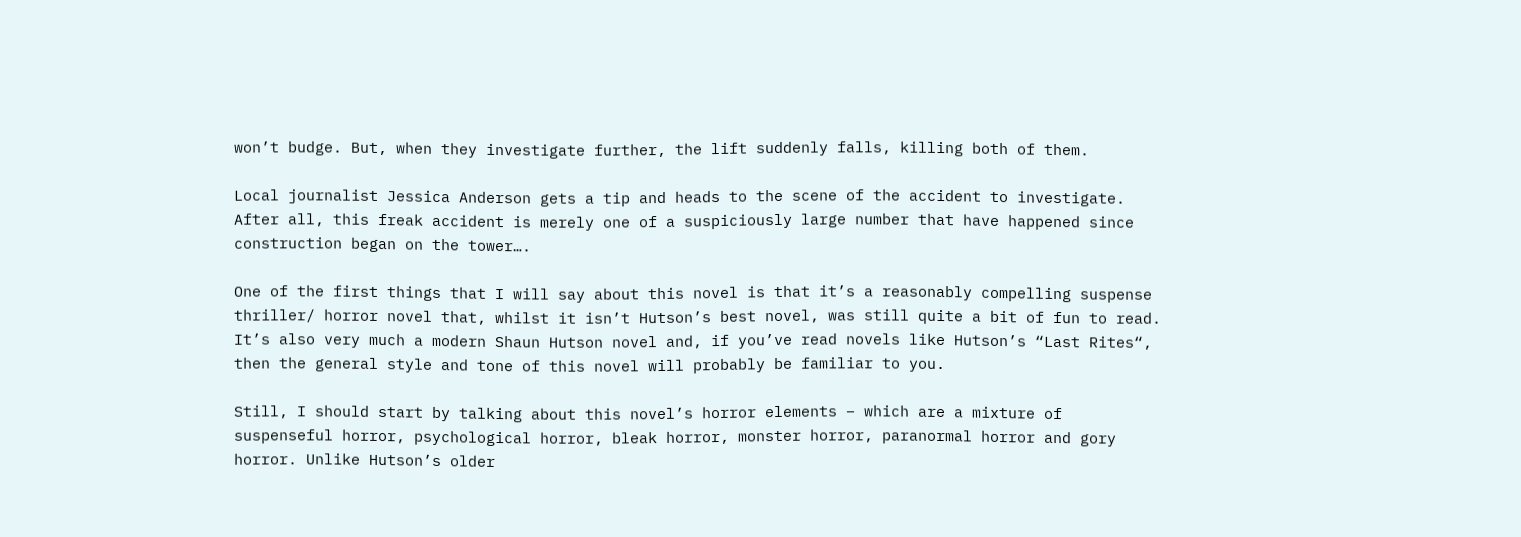won’t budge. But, when they investigate further, the lift suddenly falls, killing both of them.

Local journalist Jessica Anderson gets a tip and heads to the scene of the accident to investigate. After all, this freak accident is merely one of a suspiciously large number that have happened since construction began on the tower….

One of the first things that I will say about this novel is that it’s a reasonably compelling suspense thriller/ horror novel that, whilst it isn’t Hutson’s best novel, was still quite a bit of fun to read. It’s also very much a modern Shaun Hutson novel and, if you’ve read novels like Hutson’s “Last Rites“, then the general style and tone of this novel will probably be familiar to you.

Still, I should start by talking about this novel’s horror elements – which are a mixture of suspenseful horror, psychological horror, bleak horror, monster horror, paranormal horror and gory horror. Unlike Hutson’s older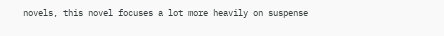novels, this novel focuses a lot more heavily on suspense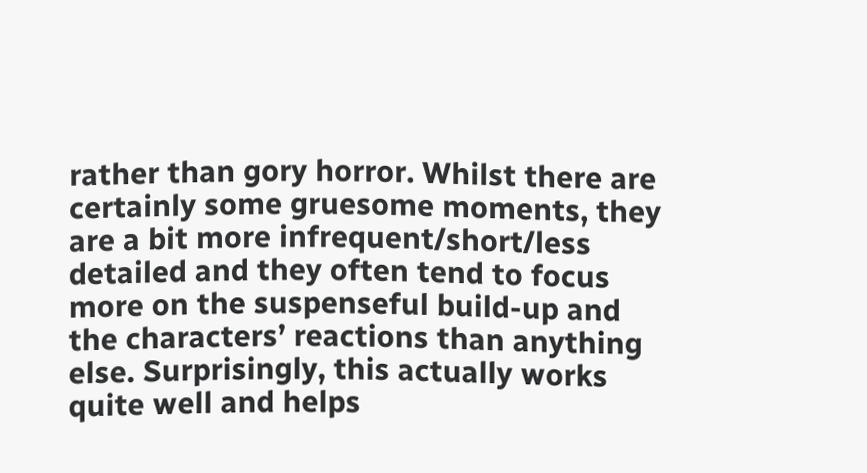rather than gory horror. Whilst there are certainly some gruesome moments, they are a bit more infrequent/short/less detailed and they often tend to focus more on the suspenseful build-up and the characters’ reactions than anything else. Surprisingly, this actually works quite well and helps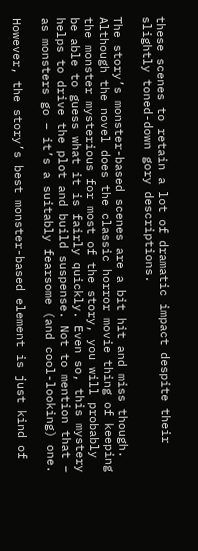these scenes to retain a lot of dramatic impact despite their slightly toned-down gory descriptions.

The story’s monster-based scenes are a bit hit and miss though. Although the novel does the classic horror movie thing of keeping the monster mysterious for most of the story, you will probably be able to guess what it is fairly quickly. Even so, this mystery helps to drive the plot and build suspense. Not to mention that – as monsters go – it’s a suitably fearsome (and cool-looking) one.

However, the story’s best monster-based element is just kind of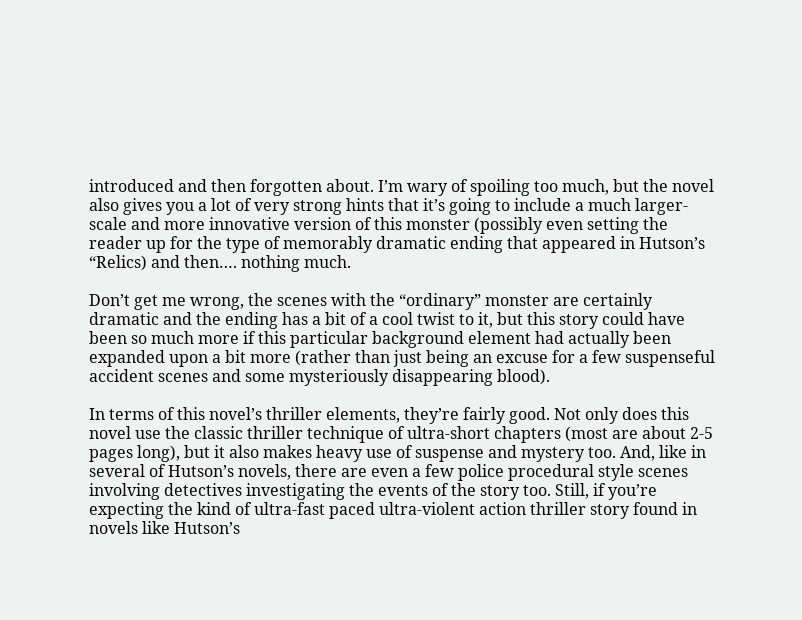introduced and then forgotten about. I’m wary of spoiling too much, but the novel also gives you a lot of very strong hints that it’s going to include a much larger-scale and more innovative version of this monster (possibly even setting the reader up for the type of memorably dramatic ending that appeared in Hutson’s “Relics) and then…. nothing much.

Don’t get me wrong, the scenes with the “ordinary” monster are certainly dramatic and the ending has a bit of a cool twist to it, but this story could have been so much more if this particular background element had actually been expanded upon a bit more (rather than just being an excuse for a few suspenseful accident scenes and some mysteriously disappearing blood).

In terms of this novel’s thriller elements, they’re fairly good. Not only does this novel use the classic thriller technique of ultra-short chapters (most are about 2-5 pages long), but it also makes heavy use of suspense and mystery too. And, like in several of Hutson’s novels, there are even a few police procedural style scenes involving detectives investigating the events of the story too. Still, if you’re expecting the kind of ultra-fast paced ultra-violent action thriller story found in novels like Hutson’s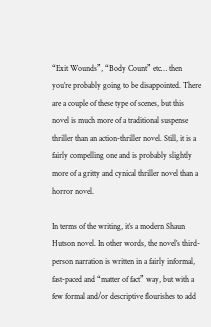“Exit Wounds”, “Body Count” etc… then you’re probably going to be disappointed. There are a couple of these type of scenes, but this novel is much more of a traditional suspense thriller than an action-thriller novel. Still, it is a fairly compelling one and is probably slightly more of a gritty and cynical thriller novel than a horror novel.

In terms of the writing, it’s a modern Shaun Hutson novel. In other words, the novel’s third-person narration is written in a fairly informal, fast-paced and “matter of fact” way, but with a few formal and/or descriptive flourishes to add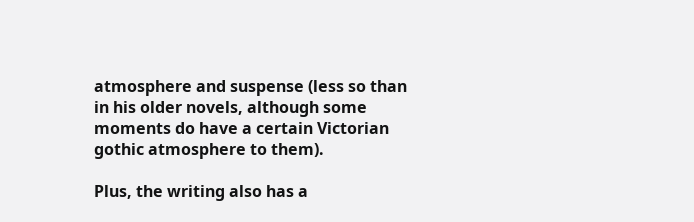atmosphere and suspense (less so than in his older novels, although some moments do have a certain Victorian gothic atmosphere to them).

Plus, the writing also has a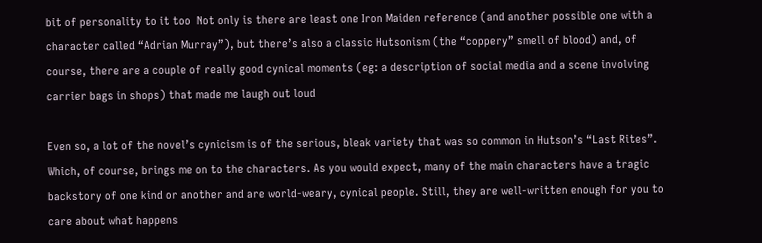bit of personality to it too  Not only is there are least one Iron Maiden reference (and another possible one with a character called “Adrian Murray”), but there’s also a classic Hutsonism (the “coppery” smell of blood) and, of course, there are a couple of really good cynical moments (eg: a description of social media and a scene involving carrier bags in shops) that made me laugh out loud

Even so, a lot of the novel’s cynicism is of the serious, bleak variety that was so common in Hutson’s “Last Rites”. Which, of course, brings me on to the characters. As you would expect, many of the main characters have a tragic backstory of one kind or another and are world-weary, cynical people. Still, they are well-written enough for you to care about what happens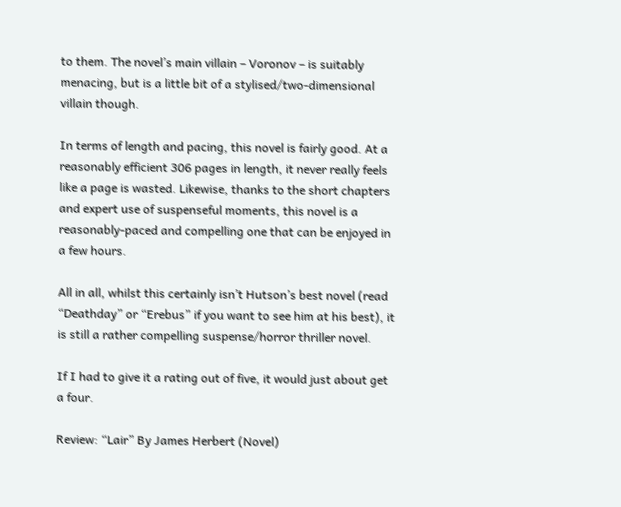to them. The novel’s main villain – Voronov – is suitably menacing, but is a little bit of a stylised/two-dimensional villain though.

In terms of length and pacing, this novel is fairly good. At a reasonably efficient 306 pages in length, it never really feels like a page is wasted. Likewise, thanks to the short chapters and expert use of suspenseful moments, this novel is a reasonably-paced and compelling one that can be enjoyed in a few hours.

All in all, whilst this certainly isn’t Hutson’s best novel (read “Deathday” or “Erebus” if you want to see him at his best), it is still a rather compelling suspense/horror thriller novel.

If I had to give it a rating out of five, it would just about get a four.

Review: “Lair” By James Herbert (Novel)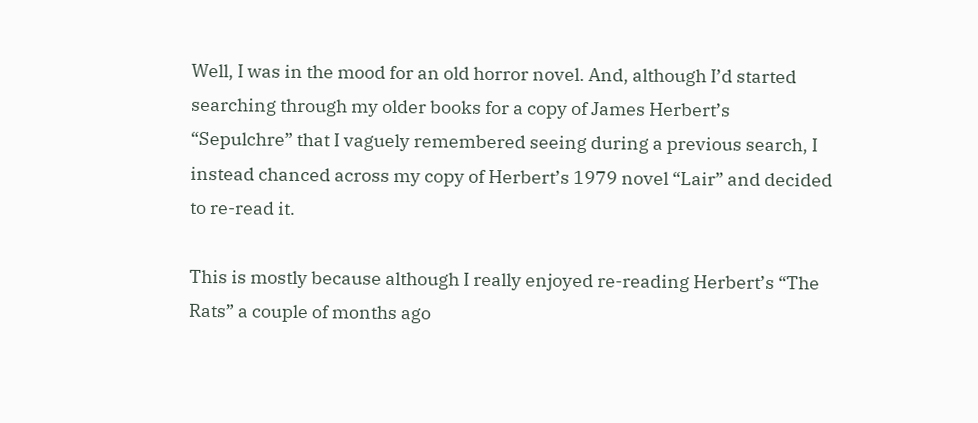Well, I was in the mood for an old horror novel. And, although I’d started searching through my older books for a copy of James Herbert’s “Sepulchre” that I vaguely remembered seeing during a previous search, I instead chanced across my copy of Herbert’s 1979 novel “Lair” and decided to re-read it.

This is mostly because although I really enjoyed re-reading Herbert’s “The Rats” a couple of months ago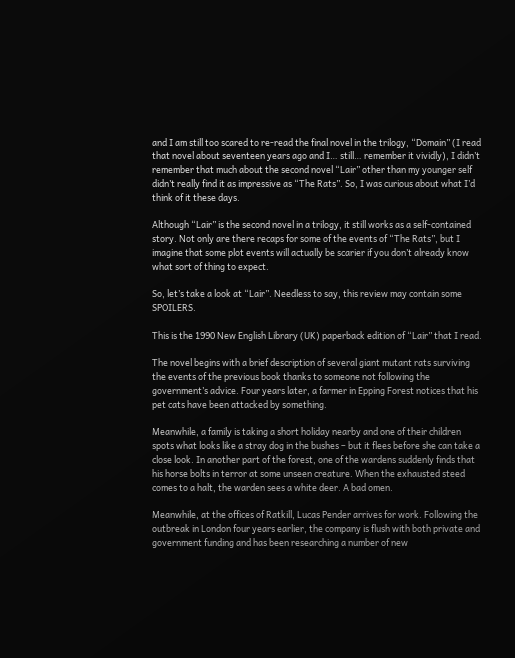and I am still too scared to re-read the final novel in the trilogy, “Domain” (I read that novel about seventeen years ago and I… still… remember it vividly), I didn’t remember that much about the second novel “Lair” other than my younger self didn’t really find it as impressive as “The Rats”. So, I was curious about what I’d think of it these days.

Although “Lair” is the second novel in a trilogy, it still works as a self-contained story. Not only are there recaps for some of the events of “The Rats”, but I imagine that some plot events will actually be scarier if you don’t already know what sort of thing to expect.

So, let’s take a look at “Lair”. Needless to say, this review may contain some SPOILERS.

This is the 1990 New English Library (UK) paperback edition of “Lair” that I read.

The novel begins with a brief description of several giant mutant rats surviving the events of the previous book thanks to someone not following the government’s advice. Four years later, a farmer in Epping Forest notices that his pet cats have been attacked by something.

Meanwhile, a family is taking a short holiday nearby and one of their children spots what looks like a stray dog in the bushes – but it flees before she can take a close look. In another part of the forest, one of the wardens suddenly finds that his horse bolts in terror at some unseen creature. When the exhausted steed comes to a halt, the warden sees a white deer. A bad omen.

Meanwhile, at the offices of Ratkill, Lucas Pender arrives for work. Following the outbreak in London four years earlier, the company is flush with both private and government funding and has been researching a number of new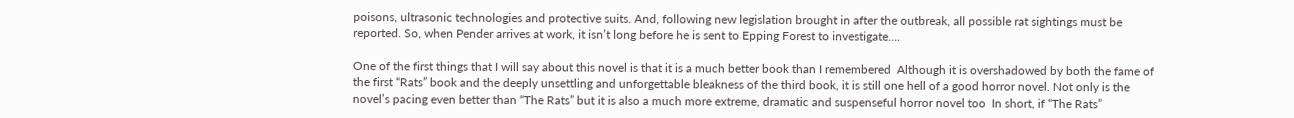poisons, ultrasonic technologies and protective suits. And, following new legislation brought in after the outbreak, all possible rat sightings must be reported. So, when Pender arrives at work, it isn’t long before he is sent to Epping Forest to investigate….

One of the first things that I will say about this novel is that it is a much better book than I remembered  Although it is overshadowed by both the fame of the first “Rats” book and the deeply unsettling and unforgettable bleakness of the third book, it is still one hell of a good horror novel. Not only is the novel’s pacing even better than “The Rats” but it is also a much more extreme, dramatic and suspenseful horror novel too  In short, if “The Rats”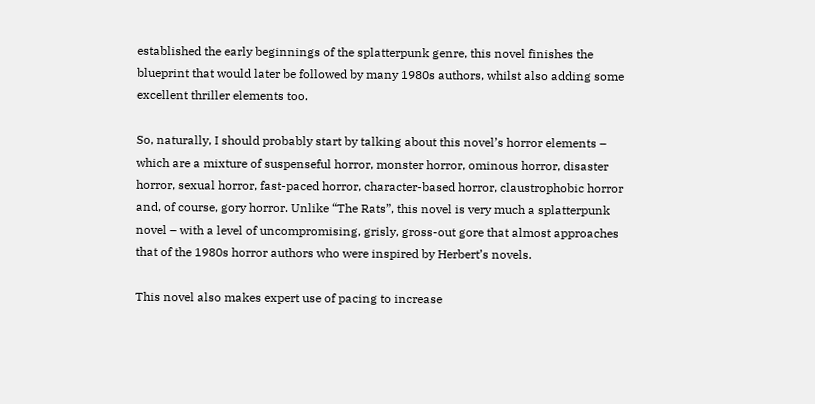established the early beginnings of the splatterpunk genre, this novel finishes the blueprint that would later be followed by many 1980s authors, whilst also adding some excellent thriller elements too.

So, naturally, I should probably start by talking about this novel’s horror elements – which are a mixture of suspenseful horror, monster horror, ominous horror, disaster horror, sexual horror, fast-paced horror, character-based horror, claustrophobic horror and, of course, gory horror. Unlike “The Rats”, this novel is very much a splatterpunk novel – with a level of uncompromising, grisly, gross-out gore that almost approaches that of the 1980s horror authors who were inspired by Herbert’s novels.

This novel also makes expert use of pacing to increase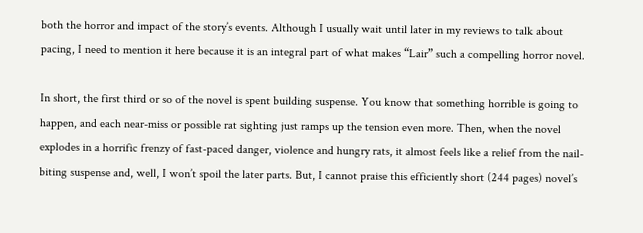both the horror and impact of the story’s events. Although I usually wait until later in my reviews to talk about pacing, I need to mention it here because it is an integral part of what makes “Lair” such a compelling horror novel.

In short, the first third or so of the novel is spent building suspense. You know that something horrible is going to happen, and each near-miss or possible rat sighting just ramps up the tension even more. Then, when the novel explodes in a horrific frenzy of fast-paced danger, violence and hungry rats, it almost feels like a relief from the nail-biting suspense and, well, I won’t spoil the later parts. But, I cannot praise this efficiently short (244 pages) novel’s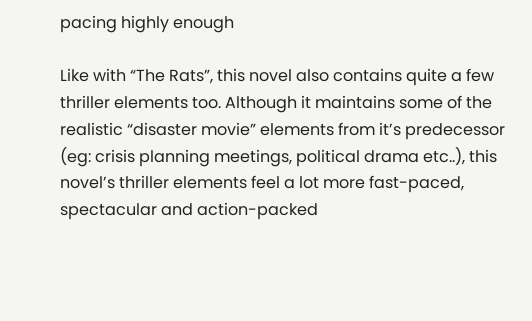pacing highly enough

Like with “The Rats”, this novel also contains quite a few thriller elements too. Although it maintains some of the realistic “disaster movie” elements from it’s predecessor (eg: crisis planning meetings, political drama etc..), this novel’s thriller elements feel a lot more fast-paced, spectacular and action-packed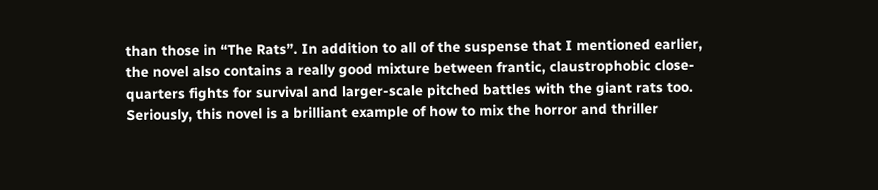than those in “The Rats”. In addition to all of the suspense that I mentioned earlier, the novel also contains a really good mixture between frantic, claustrophobic close-quarters fights for survival and larger-scale pitched battles with the giant rats too. Seriously, this novel is a brilliant example of how to mix the horror and thriller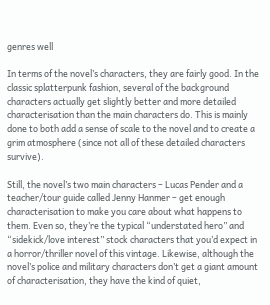genres well

In terms of the novel’s characters, they are fairly good. In the classic splatterpunk fashion, several of the background characters actually get slightly better and more detailed characterisation than the main characters do. This is mainly done to both add a sense of scale to the novel and to create a grim atmosphere (since not all of these detailed characters survive).

Still, the novel’s two main characters – Lucas Pender and a teacher/tour guide called Jenny Hanmer – get enough characterisation to make you care about what happens to them. Even so, they’re the typical “understated hero” and “sidekick/love interest” stock characters that you’d expect in a horror/thriller novel of this vintage. Likewise, although the novel’s police and military characters don’t get a giant amount of characterisation, they have the kind of quiet,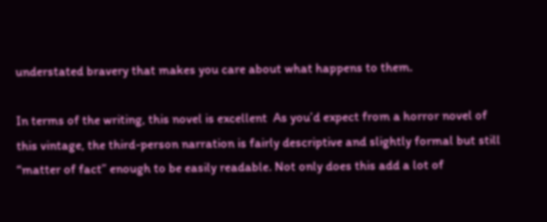understated bravery that makes you care about what happens to them.

In terms of the writing, this novel is excellent  As you’d expect from a horror novel of this vintage, the third-person narration is fairly descriptive and slightly formal but still “matter of fact” enough to be easily readable. Not only does this add a lot of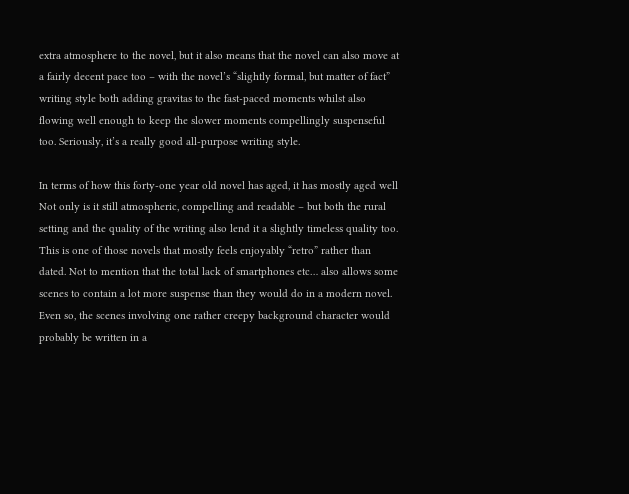extra atmosphere to the novel, but it also means that the novel can also move at a fairly decent pace too – with the novel’s “slightly formal, but matter of fact” writing style both adding gravitas to the fast-paced moments whilst also flowing well enough to keep the slower moments compellingly suspenseful too. Seriously, it’s a really good all-purpose writing style.

In terms of how this forty-one year old novel has aged, it has mostly aged well  Not only is it still atmospheric, compelling and readable – but both the rural setting and the quality of the writing also lend it a slightly timeless quality too. This is one of those novels that mostly feels enjoyably “retro” rather than dated. Not to mention that the total lack of smartphones etc… also allows some scenes to contain a lot more suspense than they would do in a modern novel. Even so, the scenes involving one rather creepy background character would probably be written in a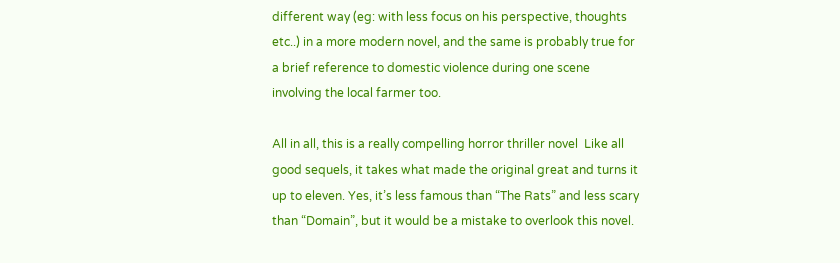different way (eg: with less focus on his perspective, thoughts etc..) in a more modern novel, and the same is probably true for a brief reference to domestic violence during one scene involving the local farmer too.

All in all, this is a really compelling horror thriller novel  Like all good sequels, it takes what made the original great and turns it up to eleven. Yes, it’s less famous than “The Rats” and less scary than “Domain”, but it would be a mistake to overlook this novel.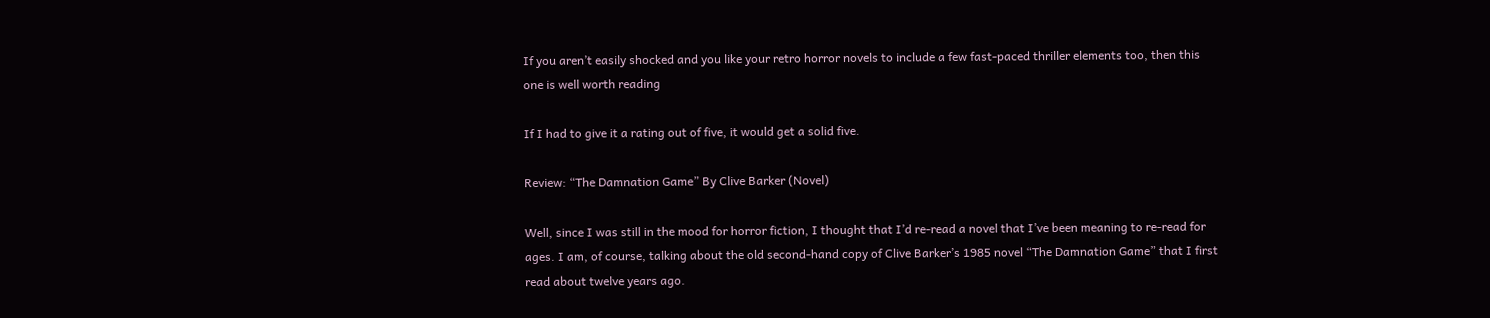If you aren’t easily shocked and you like your retro horror novels to include a few fast-paced thriller elements too, then this one is well worth reading

If I had to give it a rating out of five, it would get a solid five.

Review: “The Damnation Game” By Clive Barker (Novel)

Well, since I was still in the mood for horror fiction, I thought that I’d re-read a novel that I’ve been meaning to re-read for ages. I am, of course, talking about the old second-hand copy of Clive Barker’s 1985 novel “The Damnation Game” that I first read about twelve years ago.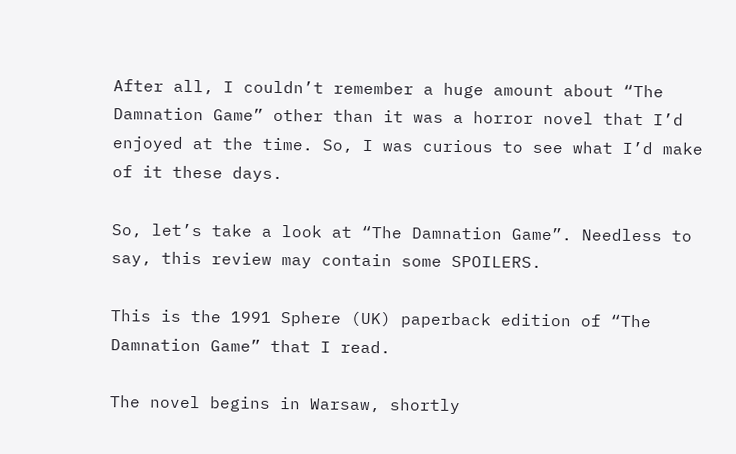After all, I couldn’t remember a huge amount about “The Damnation Game” other than it was a horror novel that I’d enjoyed at the time. So, I was curious to see what I’d make of it these days.

So, let’s take a look at “The Damnation Game”. Needless to say, this review may contain some SPOILERS.

This is the 1991 Sphere (UK) paperback edition of “The Damnation Game” that I read.

The novel begins in Warsaw, shortly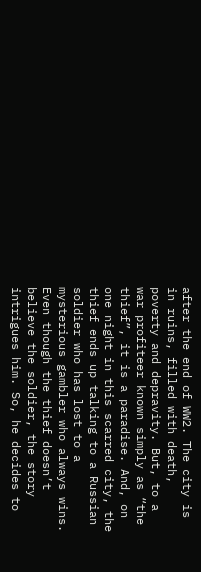after the end of WW2. The city is in ruins, filled with death, poverty and depravity. But, to a war profiteer known simply as “the thief”, it is a paradise. And, on one night in this scarred city, the thief ends up talking to a Russian soldier who has lost to a mysterious gambler who always wins. Even though the thief doesn’t believe the soldier, the story intrigues him. So, he decides to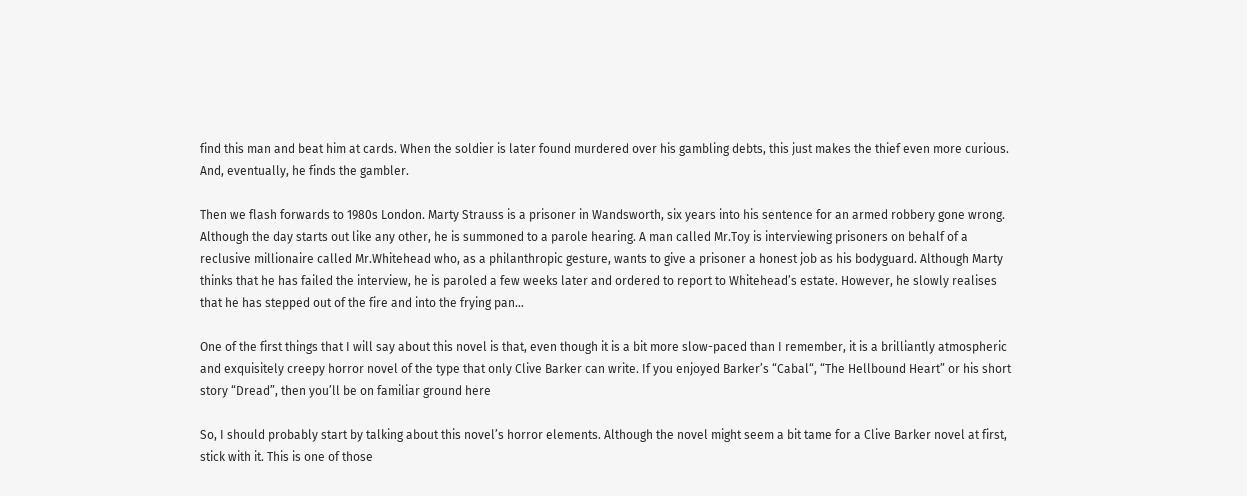find this man and beat him at cards. When the soldier is later found murdered over his gambling debts, this just makes the thief even more curious. And, eventually, he finds the gambler.

Then we flash forwards to 1980s London. Marty Strauss is a prisoner in Wandsworth, six years into his sentence for an armed robbery gone wrong. Although the day starts out like any other, he is summoned to a parole hearing. A man called Mr.Toy is interviewing prisoners on behalf of a reclusive millionaire called Mr.Whitehead who, as a philanthropic gesture, wants to give a prisoner a honest job as his bodyguard. Although Marty thinks that he has failed the interview, he is paroled a few weeks later and ordered to report to Whitehead’s estate. However, he slowly realises that he has stepped out of the fire and into the frying pan…

One of the first things that I will say about this novel is that, even though it is a bit more slow-paced than I remember, it is a brilliantly atmospheric and exquisitely creepy horror novel of the type that only Clive Barker can write. If you enjoyed Barker’s “Cabal“, “The Hellbound Heart” or his short story “Dread”, then you’ll be on familiar ground here

So, I should probably start by talking about this novel’s horror elements. Although the novel might seem a bit tame for a Clive Barker novel at first, stick with it. This is one of those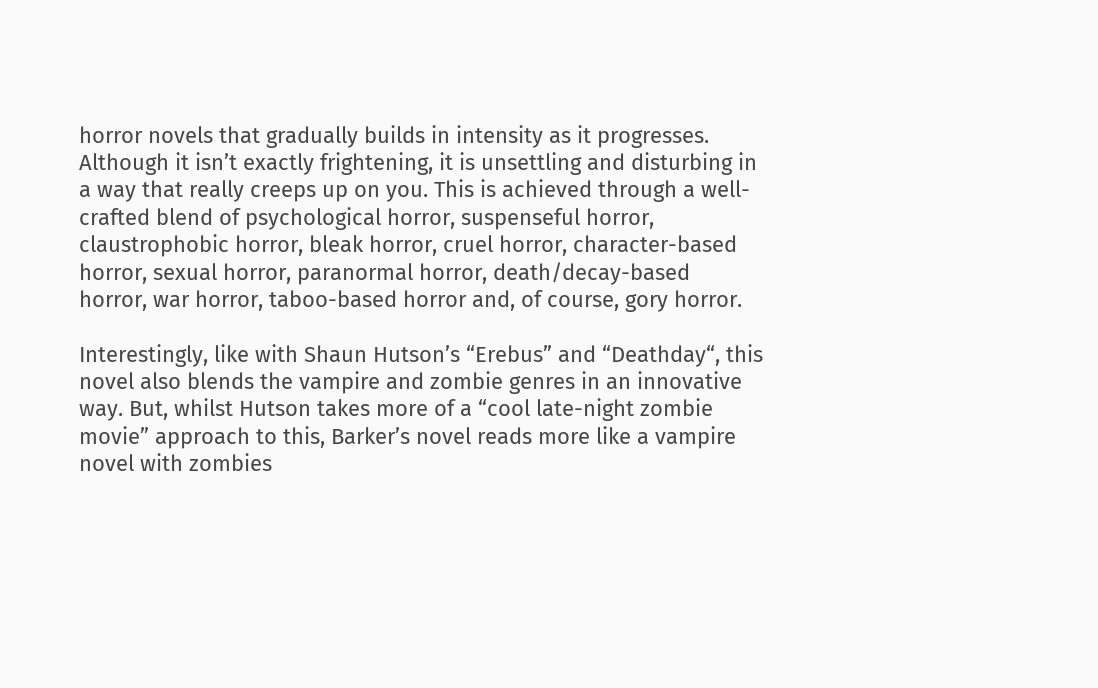horror novels that gradually builds in intensity as it progresses. Although it isn’t exactly frightening, it is unsettling and disturbing in a way that really creeps up on you. This is achieved through a well-crafted blend of psychological horror, suspenseful horror, claustrophobic horror, bleak horror, cruel horror, character-based horror, sexual horror, paranormal horror, death/decay-based horror, war horror, taboo-based horror and, of course, gory horror.

Interestingly, like with Shaun Hutson’s “Erebus” and “Deathday“, this novel also blends the vampire and zombie genres in an innovative way. But, whilst Hutson takes more of a “cool late-night zombie movie” approach to this, Barker’s novel reads more like a vampire novel with zombies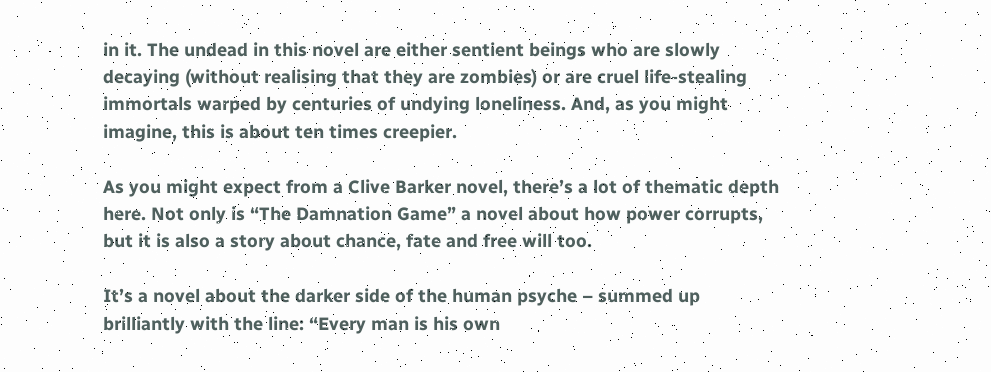in it. The undead in this novel are either sentient beings who are slowly decaying (without realising that they are zombies) or are cruel life-stealing immortals warped by centuries of undying loneliness. And, as you might imagine, this is about ten times creepier.

As you might expect from a Clive Barker novel, there’s a lot of thematic depth here. Not only is “The Damnation Game” a novel about how power corrupts, but it is also a story about chance, fate and free will too.

It’s a novel about the darker side of the human psyche – summed up brilliantly with the line: “Every man is his own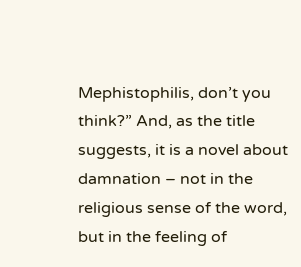Mephistophilis, don’t you think?” And, as the title suggests, it is a novel about damnation – not in the religious sense of the word, but in the feeling of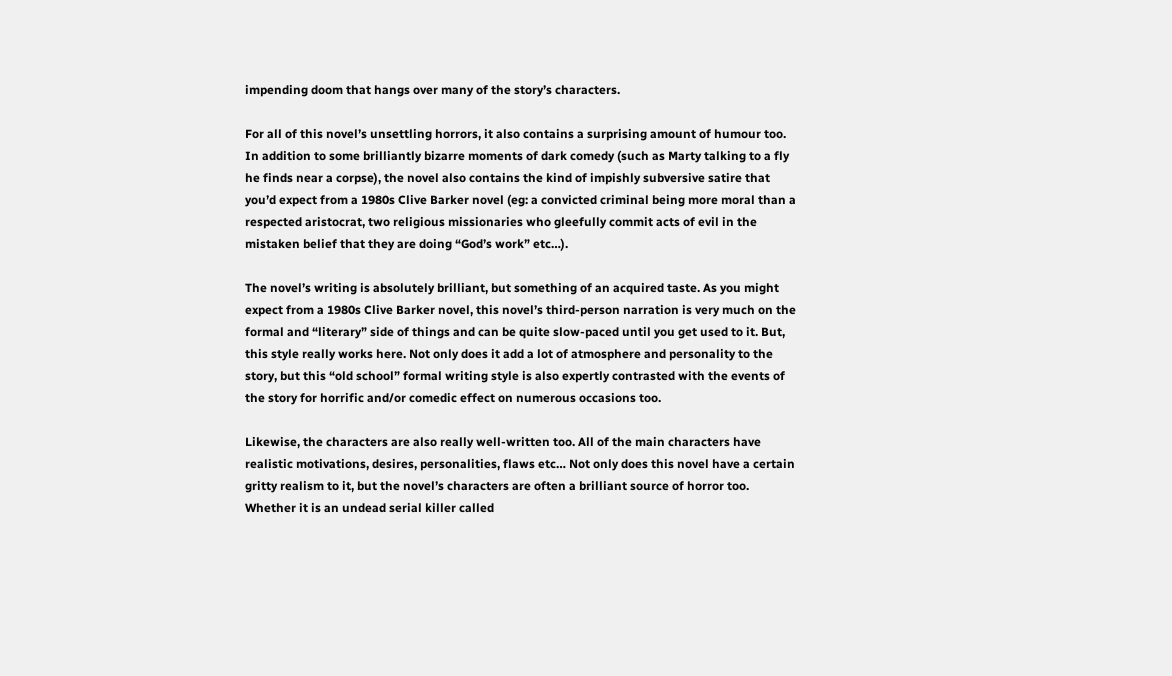impending doom that hangs over many of the story’s characters.

For all of this novel’s unsettling horrors, it also contains a surprising amount of humour too. In addition to some brilliantly bizarre moments of dark comedy (such as Marty talking to a fly he finds near a corpse), the novel also contains the kind of impishly subversive satire that you’d expect from a 1980s Clive Barker novel (eg: a convicted criminal being more moral than a respected aristocrat, two religious missionaries who gleefully commit acts of evil in the mistaken belief that they are doing “God’s work” etc…).

The novel’s writing is absolutely brilliant, but something of an acquired taste. As you might expect from a 1980s Clive Barker novel, this novel’s third-person narration is very much on the formal and “literary” side of things and can be quite slow-paced until you get used to it. But, this style really works here. Not only does it add a lot of atmosphere and personality to the story, but this “old school” formal writing style is also expertly contrasted with the events of the story for horrific and/or comedic effect on numerous occasions too.

Likewise, the characters are also really well-written too. All of the main characters have realistic motivations, desires, personalities, flaws etc… Not only does this novel have a certain gritty realism to it, but the novel’s characters are often a brilliant source of horror too. Whether it is an undead serial killer called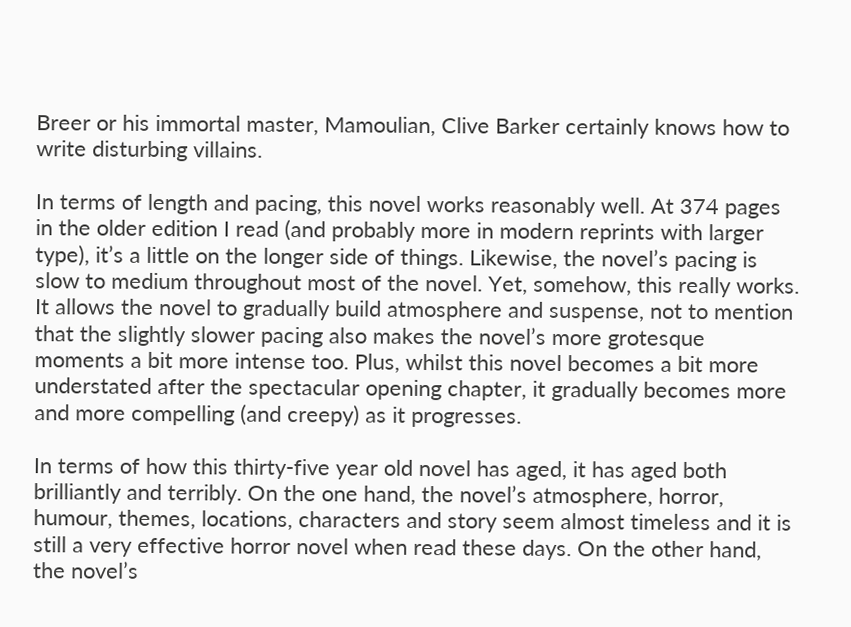Breer or his immortal master, Mamoulian, Clive Barker certainly knows how to write disturbing villains.

In terms of length and pacing, this novel works reasonably well. At 374 pages in the older edition I read (and probably more in modern reprints with larger type), it’s a little on the longer side of things. Likewise, the novel’s pacing is slow to medium throughout most of the novel. Yet, somehow, this really works. It allows the novel to gradually build atmosphere and suspense, not to mention that the slightly slower pacing also makes the novel’s more grotesque moments a bit more intense too. Plus, whilst this novel becomes a bit more understated after the spectacular opening chapter, it gradually becomes more and more compelling (and creepy) as it progresses.

In terms of how this thirty-five year old novel has aged, it has aged both brilliantly and terribly. On the one hand, the novel’s atmosphere, horror, humour, themes, locations, characters and story seem almost timeless and it is still a very effective horror novel when read these days. On the other hand, the novel’s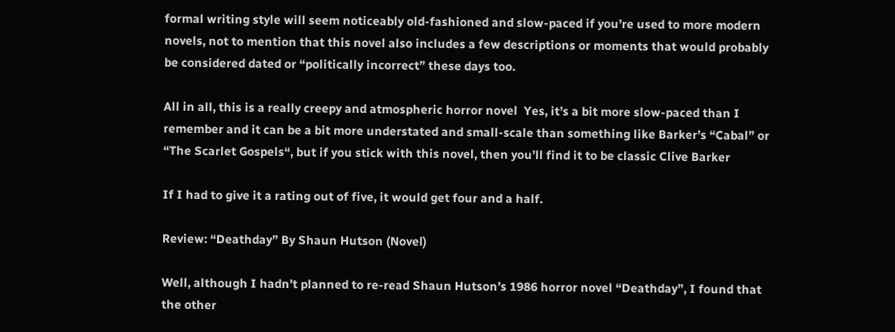formal writing style will seem noticeably old-fashioned and slow-paced if you’re used to more modern novels, not to mention that this novel also includes a few descriptions or moments that would probably be considered dated or “politically incorrect” these days too.

All in all, this is a really creepy and atmospheric horror novel  Yes, it’s a bit more slow-paced than I remember and it can be a bit more understated and small-scale than something like Barker’s “Cabal” or “The Scarlet Gospels“, but if you stick with this novel, then you’ll find it to be classic Clive Barker

If I had to give it a rating out of five, it would get four and a half.

Review: “Deathday” By Shaun Hutson (Novel)

Well, although I hadn’t planned to re-read Shaun Hutson’s 1986 horror novel “Deathday”, I found that the other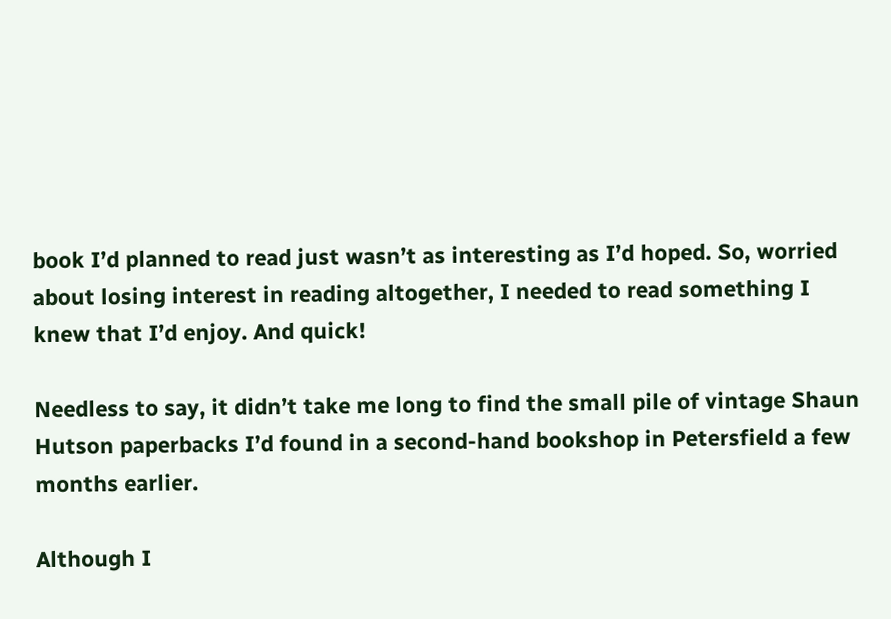book I’d planned to read just wasn’t as interesting as I’d hoped. So, worried about losing interest in reading altogether, I needed to read something I knew that I’d enjoy. And quick!

Needless to say, it didn’t take me long to find the small pile of vintage Shaun Hutson paperbacks I’d found in a second-hand bookshop in Petersfield a few months earlier.

Although I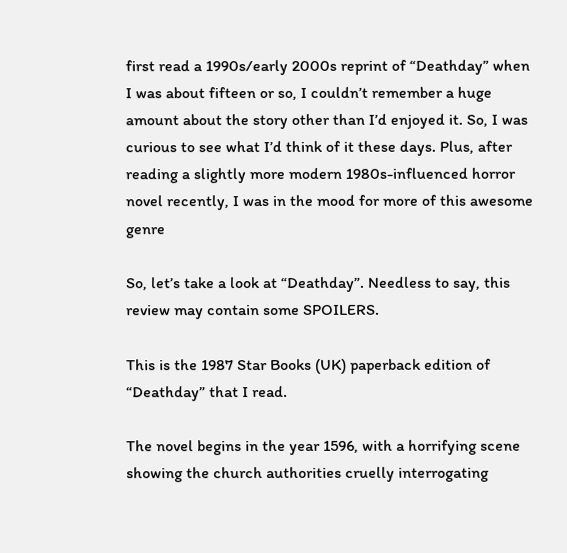first read a 1990s/early 2000s reprint of “Deathday” when I was about fifteen or so, I couldn’t remember a huge amount about the story other than I’d enjoyed it. So, I was curious to see what I’d think of it these days. Plus, after reading a slightly more modern 1980s-influenced horror novel recently, I was in the mood for more of this awesome genre

So, let’s take a look at “Deathday”. Needless to say, this review may contain some SPOILERS.

This is the 1987 Star Books (UK) paperback edition of “Deathday” that I read.

The novel begins in the year 1596, with a horrifying scene showing the church authorities cruelly interrogating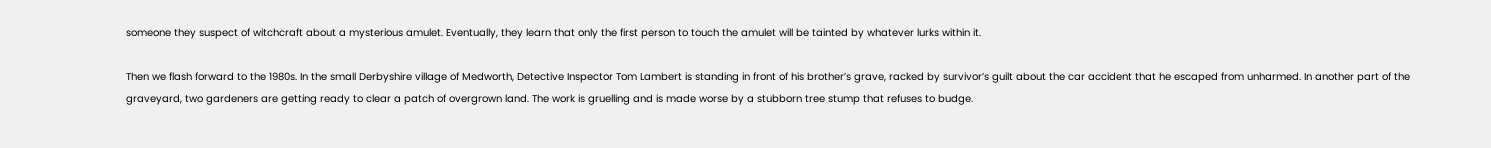someone they suspect of witchcraft about a mysterious amulet. Eventually, they learn that only the first person to touch the amulet will be tainted by whatever lurks within it.

Then we flash forward to the 1980s. In the small Derbyshire village of Medworth, Detective Inspector Tom Lambert is standing in front of his brother’s grave, racked by survivor’s guilt about the car accident that he escaped from unharmed. In another part of the graveyard, two gardeners are getting ready to clear a patch of overgrown land. The work is gruelling and is made worse by a stubborn tree stump that refuses to budge.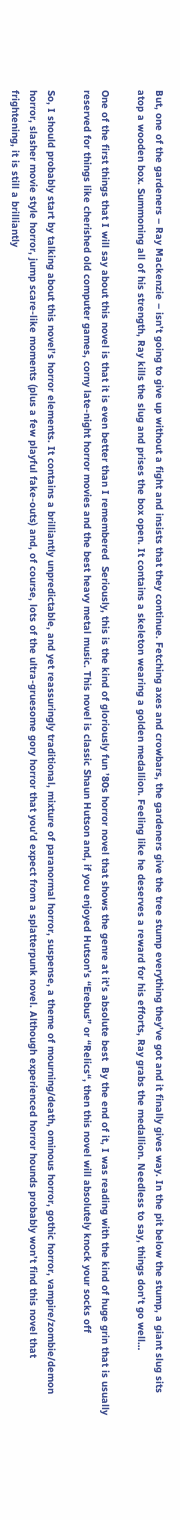But, one of the gardeners – Ray Mackenzie – isn’t going to give up without a fight and insists that they continue. Fetching axes and crowbars, the gardeners give the tree stump everything they’ve got and it finally gives way. In the pit below the stump, a giant slug sits atop a wooden box. Summoning all of his strength, Ray kills the slug and prises the box open. It contains a skeleton wearing a golden medallion. Feeling like he deserves a reward for his efforts, Ray grabs the medallion. Needless to say, things don’t go well…

One of the first things that I will say about this novel is that it is even better than I remembered  Seriously, this is the kind of gloriously fun ’80s horror novel that shows the genre at it’s absolute best  By the end of it, I was reading with the kind of huge grin that is usually reserved for things like cherished old computer games, corny late-night horror movies and the best heavy metal music. This novel is classic Shaun Hutson and, if you enjoyed Hutson’s “Erebus” or “Relics“, then this novel will absolutely knock your socks off

So, I should probably start by talking about this novel’s horror elements. It contains a brilliantly unpredictable, and yet reassuringly traditional, mixture of paranormal horror, suspense, a theme of mourning/death, ominous horror, gothic horror, vampire/zombie/demon horror, slasher movie style horror, jump scare-like moments (plus a few playful fake-outs) and, of course, lots of the ultra-gruesome gory horror that you’d expect from a splatterpunk novel. Although experienced horror hounds probably won’t find this novel that frightening, it is still a brilliantly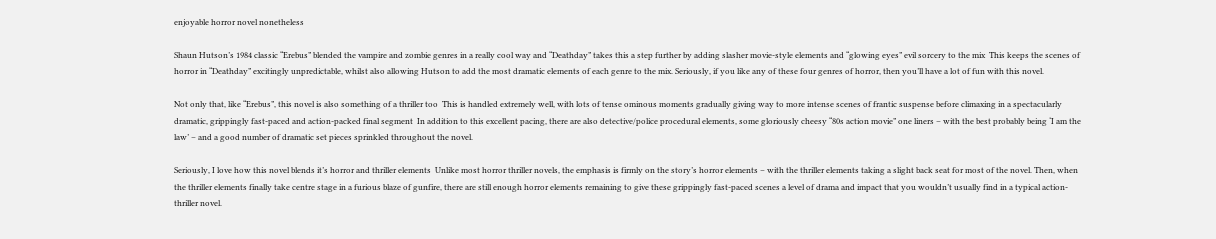enjoyable horror novel nonetheless

Shaun Hutson’s 1984 classic “Erebus” blended the vampire and zombie genres in a really cool way and “Deathday” takes this a step further by adding slasher movie-style elements and “glowing eyes” evil sorcery to the mix  This keeps the scenes of horror in “Deathday” excitingly unpredictable, whilst also allowing Hutson to add the most dramatic elements of each genre to the mix. Seriously, if you like any of these four genres of horror, then you’ll have a lot of fun with this novel.

Not only that, like “Erebus”, this novel is also something of a thriller too  This is handled extremely well, with lots of tense ominous moments gradually giving way to more intense scenes of frantic suspense before climaxing in a spectacularly dramatic, grippingly fast-paced and action-packed final segment  In addition to this excellent pacing, there are also detective/police procedural elements, some gloriously cheesy “80s action movie” one liners – with the best probably being ‘I am the law’ – and a good number of dramatic set pieces sprinkled throughout the novel.

Seriously, I love how this novel blends it’s horror and thriller elements  Unlike most horror thriller novels, the emphasis is firmly on the story’s horror elements – with the thriller elements taking a slight back seat for most of the novel. Then, when the thriller elements finally take centre stage in a furious blaze of gunfire, there are still enough horror elements remaining to give these grippingly fast-paced scenes a level of drama and impact that you wouldn’t usually find in a typical action-thriller novel.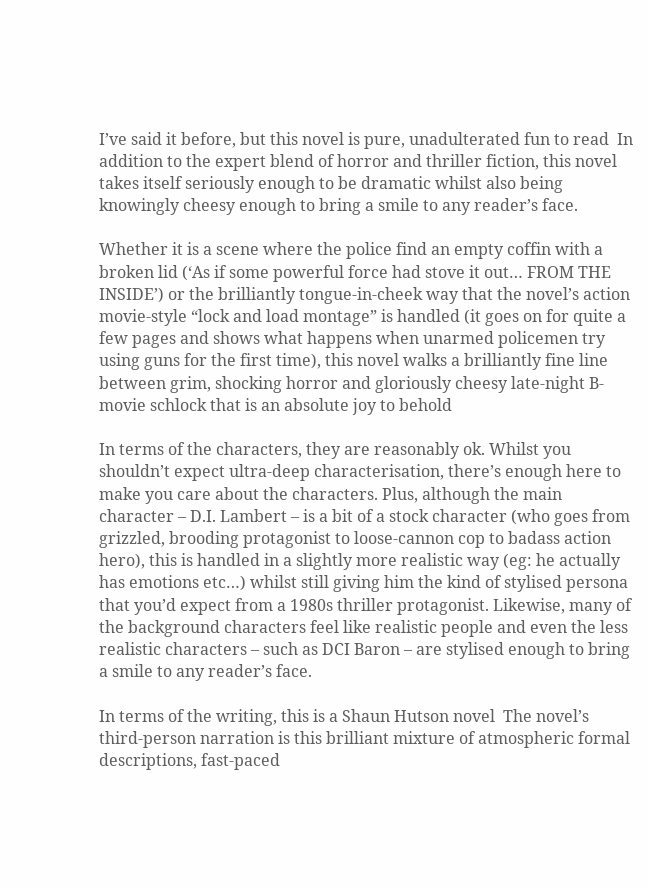I’ve said it before, but this novel is pure, unadulterated fun to read  In addition to the expert blend of horror and thriller fiction, this novel takes itself seriously enough to be dramatic whilst also being knowingly cheesy enough to bring a smile to any reader’s face.

Whether it is a scene where the police find an empty coffin with a broken lid (‘As if some powerful force had stove it out… FROM THE INSIDE’) or the brilliantly tongue-in-cheek way that the novel’s action movie-style “lock and load montage” is handled (it goes on for quite a few pages and shows what happens when unarmed policemen try using guns for the first time), this novel walks a brilliantly fine line between grim, shocking horror and gloriously cheesy late-night B-movie schlock that is an absolute joy to behold

In terms of the characters, they are reasonably ok. Whilst you shouldn’t expect ultra-deep characterisation, there’s enough here to make you care about the characters. Plus, although the main character – D.I. Lambert – is a bit of a stock character (who goes from grizzled, brooding protagonist to loose-cannon cop to badass action hero), this is handled in a slightly more realistic way (eg: he actually has emotions etc…) whilst still giving him the kind of stylised persona that you’d expect from a 1980s thriller protagonist. Likewise, many of the background characters feel like realistic people and even the less realistic characters – such as DCI Baron – are stylised enough to bring a smile to any reader’s face.

In terms of the writing, this is a Shaun Hutson novel  The novel’s third-person narration is this brilliant mixture of atmospheric formal descriptions, fast-paced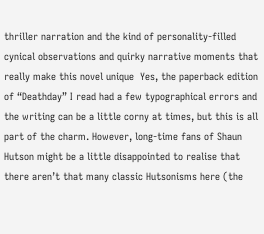thriller narration and the kind of personality-filled cynical observations and quirky narrative moments that really make this novel unique  Yes, the paperback edition of “Deathday” I read had a few typographical errors and the writing can be a little corny at times, but this is all part of the charm. However, long-time fans of Shaun Hutson might be a little disappointed to realise that there aren’t that many classic Hutsonisms here (the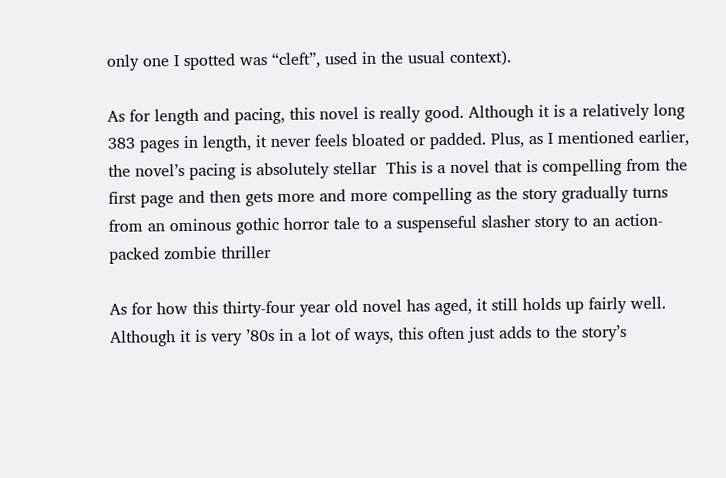only one I spotted was “cleft”, used in the usual context).

As for length and pacing, this novel is really good. Although it is a relatively long 383 pages in length, it never feels bloated or padded. Plus, as I mentioned earlier, the novel’s pacing is absolutely stellar  This is a novel that is compelling from the first page and then gets more and more compelling as the story gradually turns from an ominous gothic horror tale to a suspenseful slasher story to an action-packed zombie thriller

As for how this thirty-four year old novel has aged, it still holds up fairly well. Although it is very ’80s in a lot of ways, this often just adds to the story’s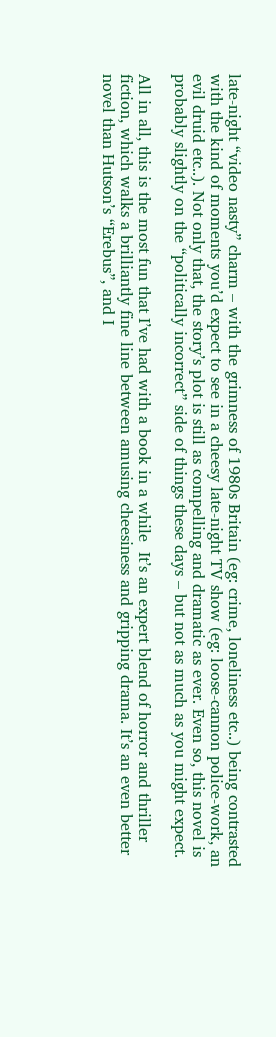late-night “video nasty” charm – with the grimness of 1980s Britain (eg: crime, loneliness etc..) being contrasted with the kind of moments you’d expect to see in a cheesy late-night TV show (eg: loose-cannon police-work, an evil druid etc..). Not only that, the story’s plot is still as compelling and dramatic as ever. Even so, this novel is probably slightly on the “politically incorrect” side of things these days – but not as much as you might expect.

All in all, this is the most fun that I’ve had with a book in a while  It’s an expert blend of horror and thriller fiction, which walks a brilliantly fine line between amusing cheesiness and gripping drama. It’s an even better novel than Hutson’s “Erebus”, and I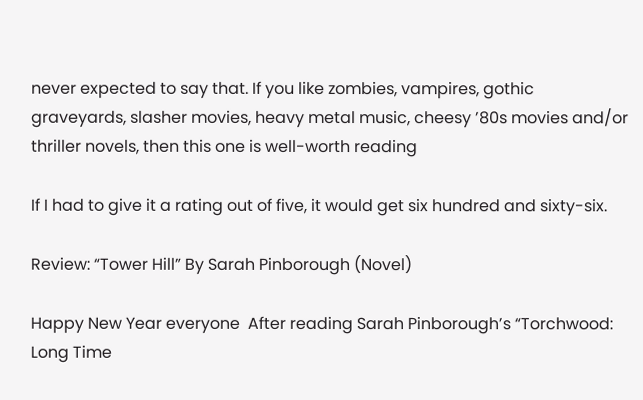never expected to say that. If you like zombies, vampires, gothic graveyards, slasher movies, heavy metal music, cheesy ’80s movies and/or thriller novels, then this one is well-worth reading

If I had to give it a rating out of five, it would get six hundred and sixty-six.

Review: “Tower Hill” By Sarah Pinborough (Novel)

Happy New Year everyone  After reading Sarah Pinborough’s “Torchwood: Long Time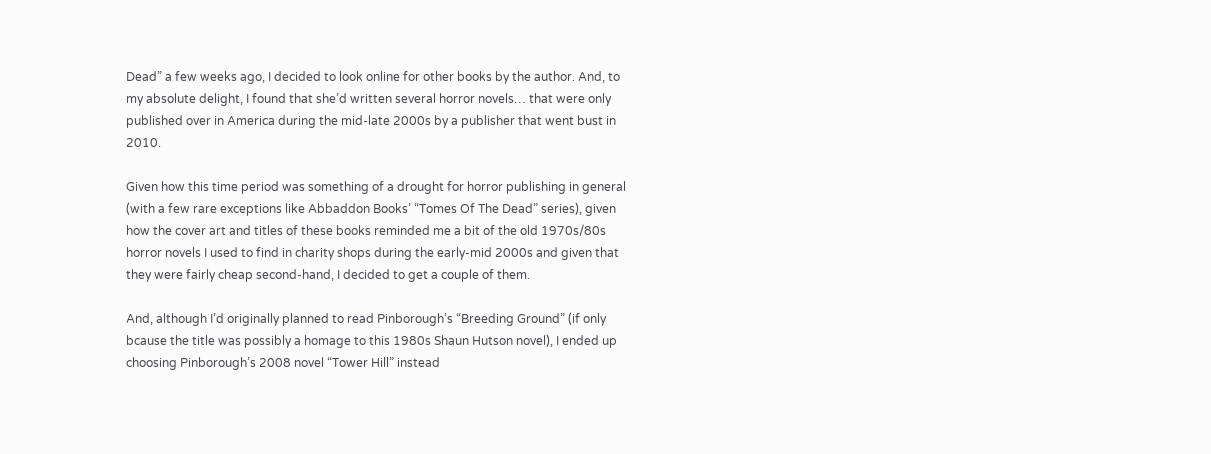Dead” a few weeks ago, I decided to look online for other books by the author. And, to my absolute delight, I found that she’d written several horror novels… that were only published over in America during the mid-late 2000s by a publisher that went bust in 2010.

Given how this time period was something of a drought for horror publishing in general (with a few rare exceptions like Abbaddon Books’ “Tomes Of The Dead” series), given how the cover art and titles of these books reminded me a bit of the old 1970s/80s horror novels I used to find in charity shops during the early-mid 2000s and given that they were fairly cheap second-hand, I decided to get a couple of them.

And, although I’d originally planned to read Pinborough’s “Breeding Ground” (if only bcause the title was possibly a homage to this 1980s Shaun Hutson novel), I ended up choosing Pinborough’s 2008 novel “Tower Hill” instead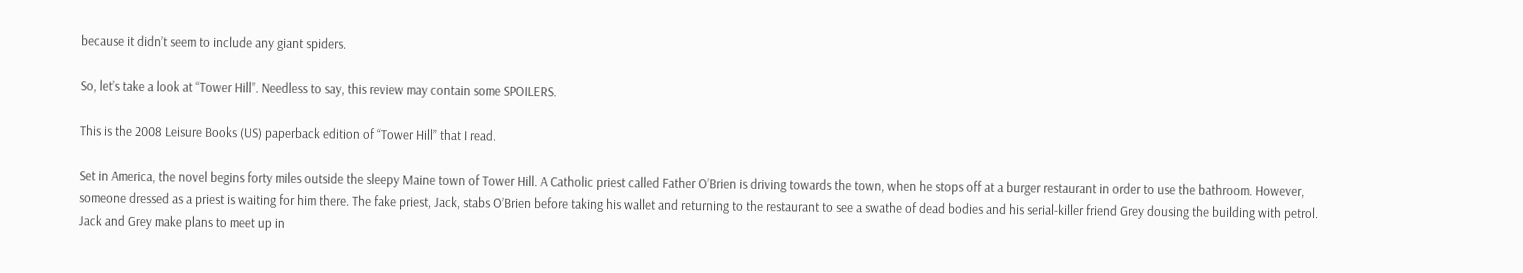because it didn’t seem to include any giant spiders.

So, let’s take a look at “Tower Hill”. Needless to say, this review may contain some SPOILERS.

This is the 2008 Leisure Books (US) paperback edition of “Tower Hill” that I read.

Set in America, the novel begins forty miles outside the sleepy Maine town of Tower Hill. A Catholic priest called Father O’Brien is driving towards the town, when he stops off at a burger restaurant in order to use the bathroom. However, someone dressed as a priest is waiting for him there. The fake priest, Jack, stabs O’Brien before taking his wallet and returning to the restaurant to see a swathe of dead bodies and his serial-killer friend Grey dousing the building with petrol. Jack and Grey make plans to meet up in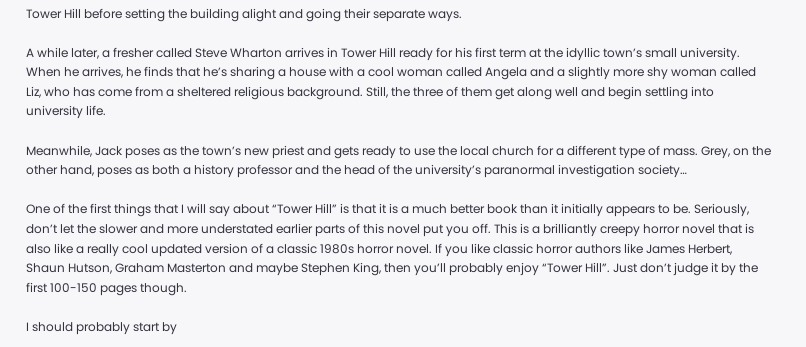Tower Hill before setting the building alight and going their separate ways.

A while later, a fresher called Steve Wharton arrives in Tower Hill ready for his first term at the idyllic town’s small university. When he arrives, he finds that he’s sharing a house with a cool woman called Angela and a slightly more shy woman called Liz, who has come from a sheltered religious background. Still, the three of them get along well and begin settling into university life.

Meanwhile, Jack poses as the town’s new priest and gets ready to use the local church for a different type of mass. Grey, on the other hand, poses as both a history professor and the head of the university’s paranormal investigation society…

One of the first things that I will say about “Tower Hill” is that it is a much better book than it initially appears to be. Seriously, don’t let the slower and more understated earlier parts of this novel put you off. This is a brilliantly creepy horror novel that is also like a really cool updated version of a classic 1980s horror novel. If you like classic horror authors like James Herbert, Shaun Hutson, Graham Masterton and maybe Stephen King, then you’ll probably enjoy “Tower Hill”. Just don’t judge it by the first 100-150 pages though.

I should probably start by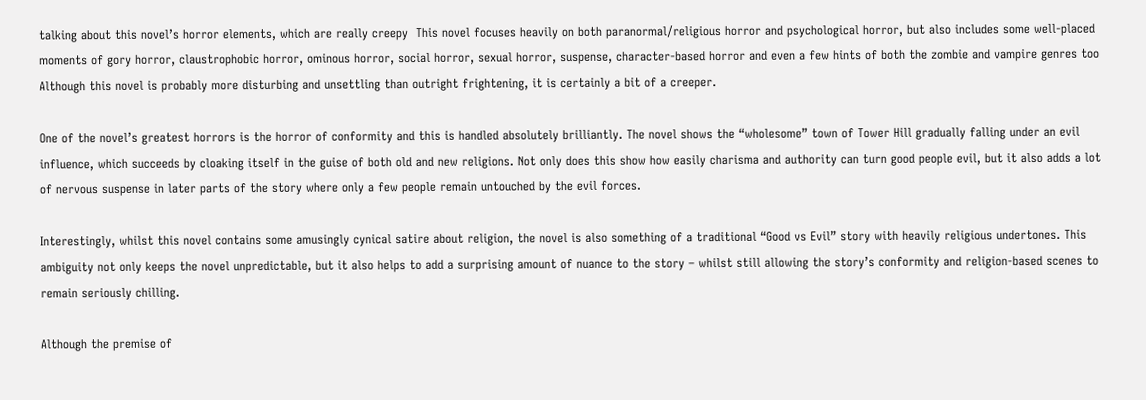talking about this novel’s horror elements, which are really creepy  This novel focuses heavily on both paranormal/religious horror and psychological horror, but also includes some well-placed moments of gory horror, claustrophobic horror, ominous horror, social horror, sexual horror, suspense, character-based horror and even a few hints of both the zombie and vampire genres too  Although this novel is probably more disturbing and unsettling than outright frightening, it is certainly a bit of a creeper.

One of the novel’s greatest horrors is the horror of conformity and this is handled absolutely brilliantly. The novel shows the “wholesome” town of Tower Hill gradually falling under an evil influence, which succeeds by cloaking itself in the guise of both old and new religions. Not only does this show how easily charisma and authority can turn good people evil, but it also adds a lot of nervous suspense in later parts of the story where only a few people remain untouched by the evil forces.

Interestingly, whilst this novel contains some amusingly cynical satire about religion, the novel is also something of a traditional “Good vs Evil” story with heavily religious undertones. This ambiguity not only keeps the novel unpredictable, but it also helps to add a surprising amount of nuance to the story – whilst still allowing the story’s conformity and religion-based scenes to remain seriously chilling.

Although the premise of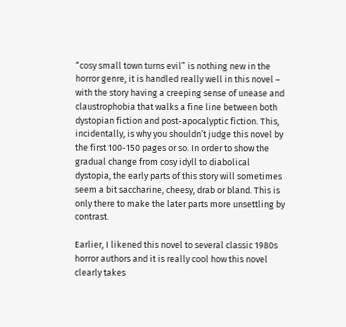“cosy small town turns evil” is nothing new in the horror genre, it is handled really well in this novel – with the story having a creeping sense of unease and claustrophobia that walks a fine line between both dystopian fiction and post-apocalyptic fiction. This, incidentally, is why you shouldn’t judge this novel by the first 100-150 pages or so. In order to show the gradual change from cosy idyll to diabolical dystopia, the early parts of this story will sometimes seem a bit saccharine, cheesy, drab or bland. This is only there to make the later parts more unsettling by contrast.

Earlier, I likened this novel to several classic 1980s horror authors and it is really cool how this novel clearly takes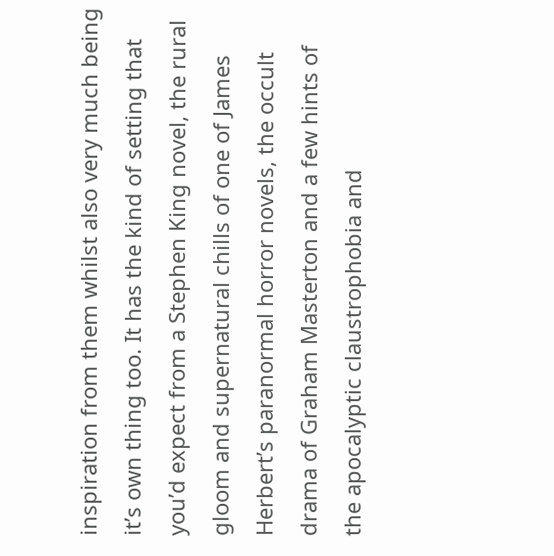inspiration from them whilst also very much being it’s own thing too. It has the kind of setting that you’d expect from a Stephen King novel, the rural gloom and supernatural chills of one of James Herbert’s paranormal horror novels, the occult drama of Graham Masterton and a few hints of the apocalyptic claustrophobia and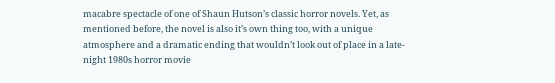macabre spectacle of one of Shaun Hutson’s classic horror novels. Yet, as mentioned before, the novel is also it’s own thing too, with a unique atmosphere and a dramatic ending that wouldn’t look out of place in a late-night 1980s horror movie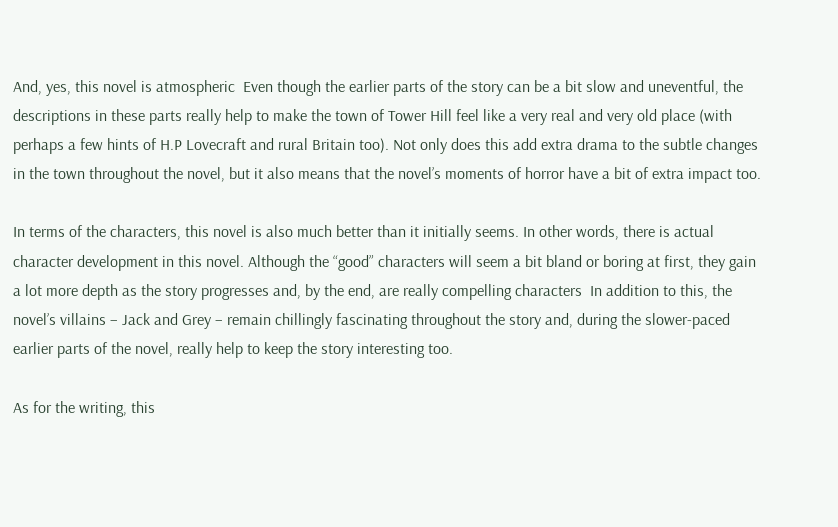And, yes, this novel is atmospheric  Even though the earlier parts of the story can be a bit slow and uneventful, the descriptions in these parts really help to make the town of Tower Hill feel like a very real and very old place (with perhaps a few hints of H.P Lovecraft and rural Britain too). Not only does this add extra drama to the subtle changes in the town throughout the novel, but it also means that the novel’s moments of horror have a bit of extra impact too.

In terms of the characters, this novel is also much better than it initially seems. In other words, there is actual character development in this novel. Although the “good” characters will seem a bit bland or boring at first, they gain a lot more depth as the story progresses and, by the end, are really compelling characters  In addition to this, the novel’s villains – Jack and Grey – remain chillingly fascinating throughout the story and, during the slower-paced earlier parts of the novel, really help to keep the story interesting too.

As for the writing, this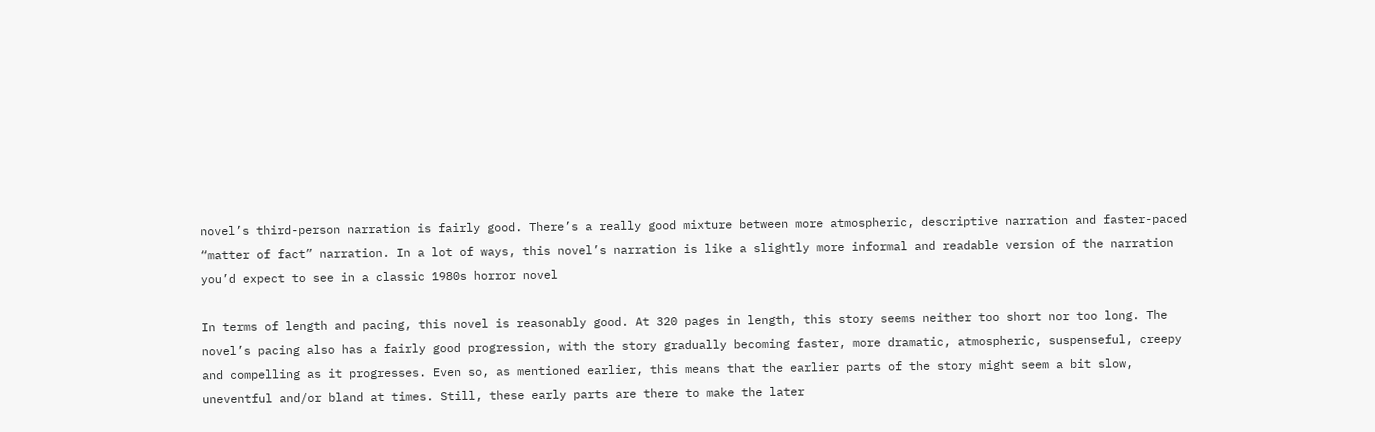novel’s third-person narration is fairly good. There’s a really good mixture between more atmospheric, descriptive narration and faster-paced “matter of fact” narration. In a lot of ways, this novel’s narration is like a slightly more informal and readable version of the narration you’d expect to see in a classic 1980s horror novel

In terms of length and pacing, this novel is reasonably good. At 320 pages in length, this story seems neither too short nor too long. The novel’s pacing also has a fairly good progression, with the story gradually becoming faster, more dramatic, atmospheric, suspenseful, creepy and compelling as it progresses. Even so, as mentioned earlier, this means that the earlier parts of the story might seem a bit slow, uneventful and/or bland at times. Still, these early parts are there to make the later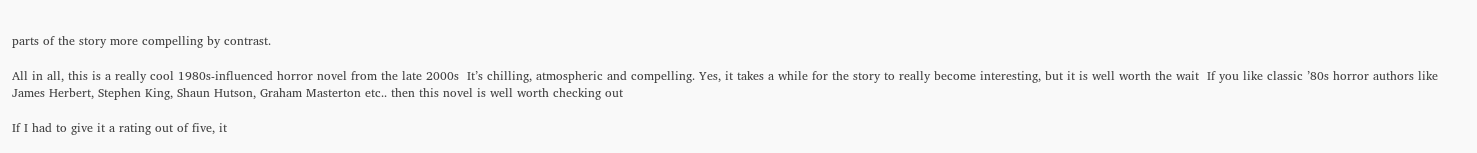parts of the story more compelling by contrast.

All in all, this is a really cool 1980s-influenced horror novel from the late 2000s  It’s chilling, atmospheric and compelling. Yes, it takes a while for the story to really become interesting, but it is well worth the wait  If you like classic ’80s horror authors like James Herbert, Stephen King, Shaun Hutson, Graham Masterton etc.. then this novel is well worth checking out

If I had to give it a rating out of five, it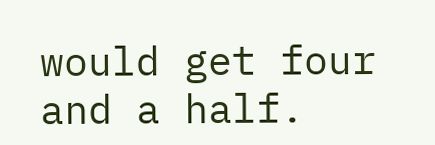would get four and a half.